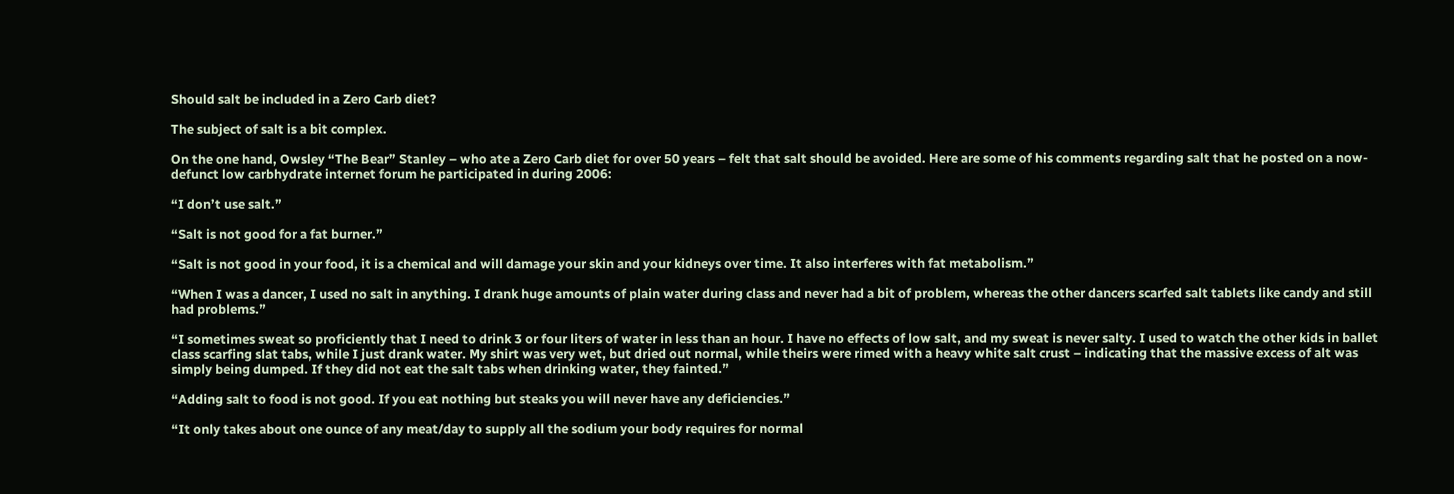Should salt be included in a Zero Carb diet?

The subject of salt is a bit complex.

On the one hand, Owsley “The Bear” Stanley – who ate a Zero Carb diet for over 50 years – felt that salt should be avoided. Here are some of his comments regarding salt that he posted on a now-defunct low carbhydrate internet forum he participated in during 2006:

“I don’t use salt.”

“Salt is not good for a fat burner.”

“Salt is not good in your food, it is a chemical and will damage your skin and your kidneys over time. It also interferes with fat metabolism.”

“When I was a dancer, I used no salt in anything. I drank huge amounts of plain water during class and never had a bit of problem, whereas the other dancers scarfed salt tablets like candy and still had problems.”

“I sometimes sweat so proficiently that I need to drink 3 or four liters of water in less than an hour. I have no effects of low salt, and my sweat is never salty. I used to watch the other kids in ballet class scarfing slat tabs, while I just drank water. My shirt was very wet, but dried out normal, while theirs were rimed with a heavy white salt crust – indicating that the massive excess of alt was simply being dumped. If they did not eat the salt tabs when drinking water, they fainted.”

“Adding salt to food is not good. If you eat nothing but steaks you will never have any deficiencies.”

“It only takes about one ounce of any meat/day to supply all the sodium your body requires for normal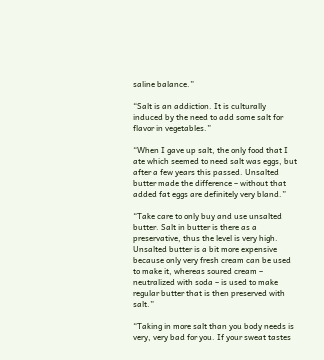saline balance.”

“Salt is an addiction. It is culturally induced by the need to add some salt for flavor in vegetables.”

“When I gave up salt, the only food that I ate which seemed to need salt was eggs, but after a few years this passed. Unsalted butter made the difference – without that added fat eggs are definitely very bland.”

“Take care to only buy and use unsalted butter. Salt in butter is there as a preservative, thus the level is very high. Unsalted butter is a bit more expensive because only very fresh cream can be used to make it, whereas soured cream – neutralized with soda – is used to make regular butter that is then preserved with salt.”

“Taking in more salt than you body needs is very, very bad for you. If your sweat tastes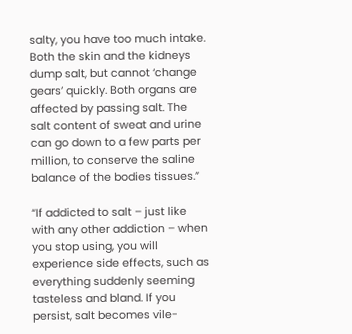salty, you have too much intake. Both the skin and the kidneys dump salt, but cannot ‘change gears’ quickly. Both organs are affected by passing salt. The salt content of sweat and urine can go down to a few parts per million, to conserve the saline balance of the bodies tissues.”

“If addicted to salt – just like with any other addiction – when you stop using, you will experience side effects, such as everything suddenly seeming tasteless and bland. If you persist, salt becomes vile-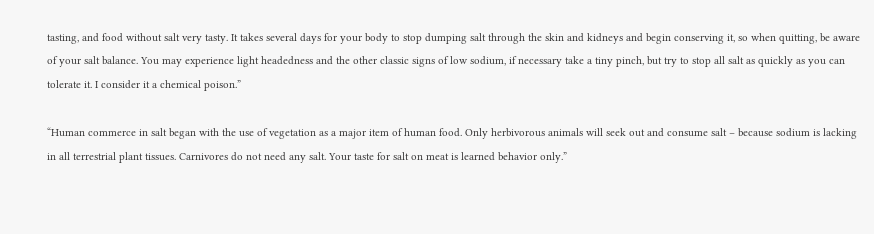tasting, and food without salt very tasty. It takes several days for your body to stop dumping salt through the skin and kidneys and begin conserving it, so when quitting, be aware of your salt balance. You may experience light headedness and the other classic signs of low sodium, if necessary take a tiny pinch, but try to stop all salt as quickly as you can tolerate it. I consider it a chemical poison.”

“Human commerce in salt began with the use of vegetation as a major item of human food. Only herbivorous animals will seek out and consume salt – because sodium is lacking in all terrestrial plant tissues. Carnivores do not need any salt. Your taste for salt on meat is learned behavior only.”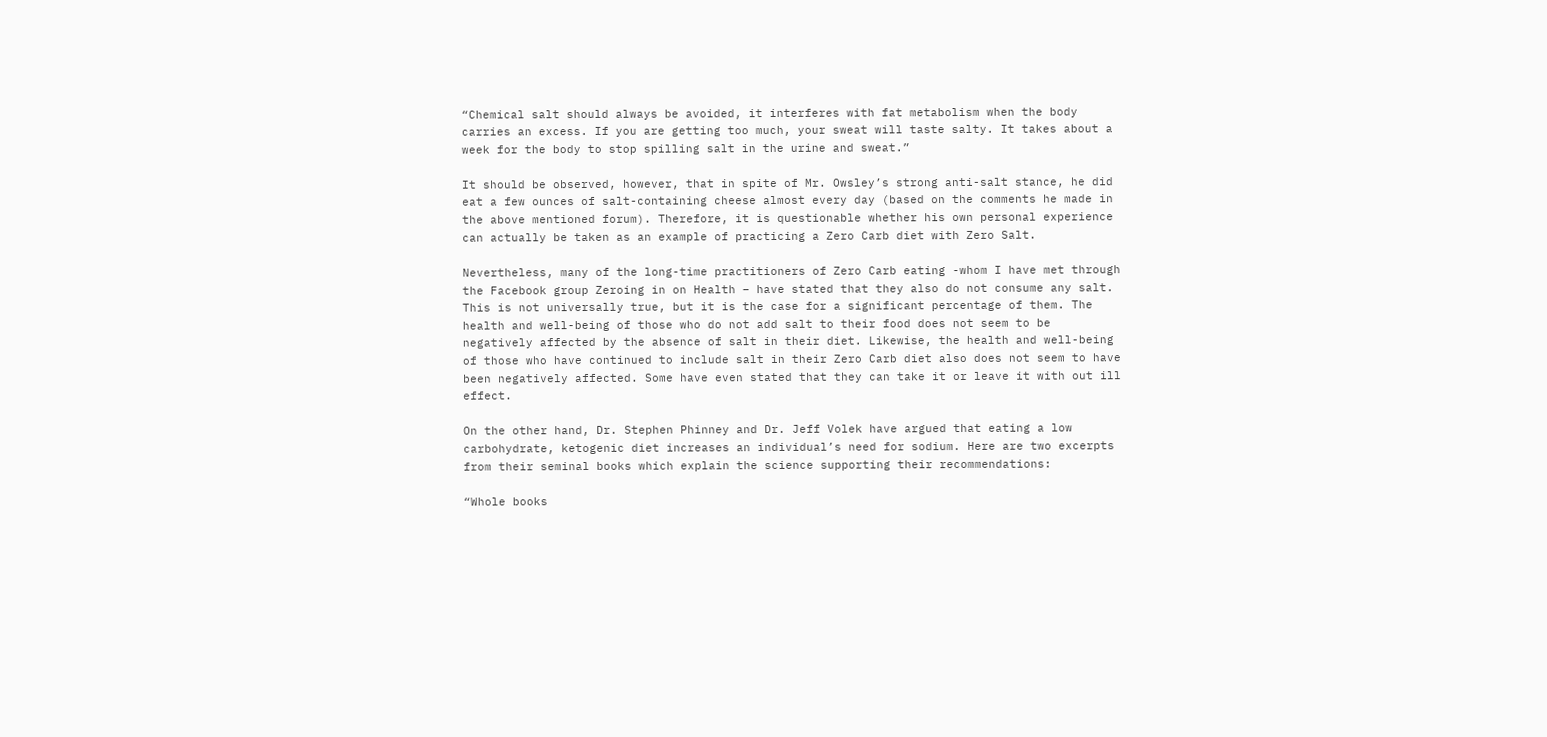“Chemical salt should always be avoided, it interferes with fat metabolism when the body carries an excess. If you are getting too much, your sweat will taste salty. It takes about a week for the body to stop spilling salt in the urine and sweat.”

It should be observed, however, that in spite of Mr. Owsley’s strong anti-salt stance, he did eat a few ounces of salt-containing cheese almost every day (based on the comments he made in the above mentioned forum). Therefore, it is questionable whether his own personal experience can actually be taken as an example of practicing a Zero Carb diet with Zero Salt.

Nevertheless, many of the long-time practitioners of Zero Carb eating -whom I have met through the Facebook group Zeroing in on Health – have stated that they also do not consume any salt. This is not universally true, but it is the case for a significant percentage of them. The health and well-being of those who do not add salt to their food does not seem to be negatively affected by the absence of salt in their diet. Likewise, the health and well-being of those who have continued to include salt in their Zero Carb diet also does not seem to have been negatively affected. Some have even stated that they can take it or leave it with out ill effect.

On the other hand, Dr. Stephen Phinney and Dr. Jeff Volek have argued that eating a low carbohydrate, ketogenic diet increases an individual’s need for sodium. Here are two excerpts from their seminal books which explain the science supporting their recommendations:

“Whole books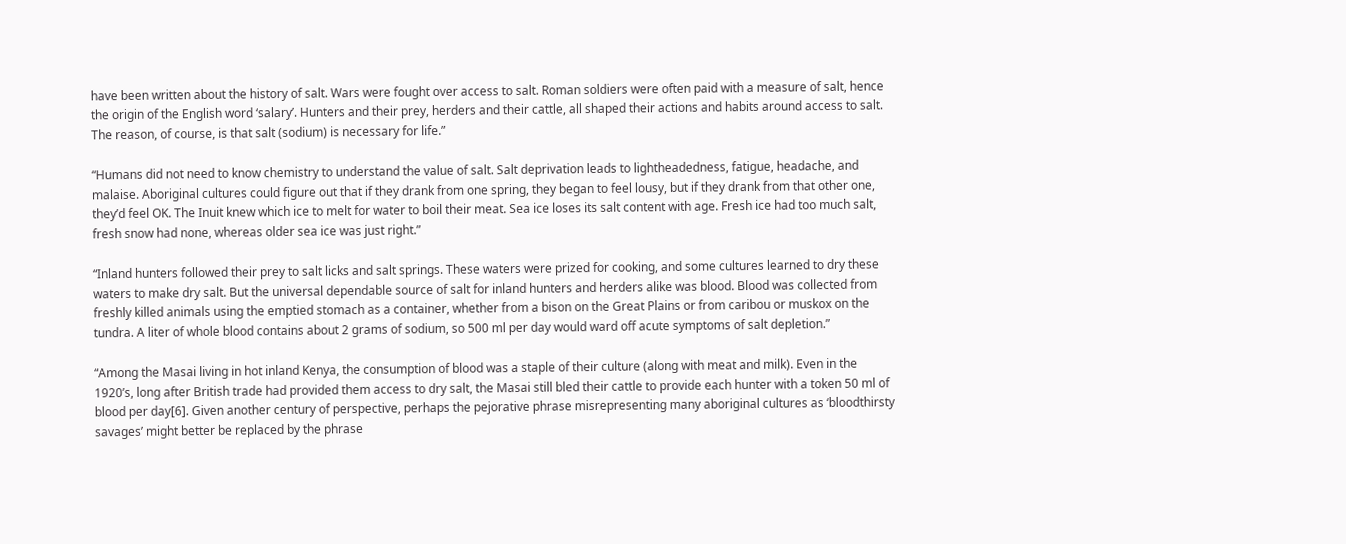have been written about the history of salt. Wars were fought over access to salt. Roman soldiers were often paid with a measure of salt, hence the origin of the English word ‘salary’. Hunters and their prey, herders and their cattle, all shaped their actions and habits around access to salt. The reason, of course, is that salt (sodium) is necessary for life.”

“Humans did not need to know chemistry to understand the value of salt. Salt deprivation leads to lightheadedness, fatigue, headache, and malaise. Aboriginal cultures could figure out that if they drank from one spring, they began to feel lousy, but if they drank from that other one, they’d feel OK. The Inuit knew which ice to melt for water to boil their meat. Sea ice loses its salt content with age. Fresh ice had too much salt, fresh snow had none, whereas older sea ice was just right.”

“Inland hunters followed their prey to salt licks and salt springs. These waters were prized for cooking, and some cultures learned to dry these waters to make dry salt. But the universal dependable source of salt for inland hunters and herders alike was blood. Blood was collected from freshly killed animals using the emptied stomach as a container, whether from a bison on the Great Plains or from caribou or muskox on the tundra. A liter of whole blood contains about 2 grams of sodium, so 500 ml per day would ward off acute symptoms of salt depletion.”

“Among the Masai living in hot inland Kenya, the consumption of blood was a staple of their culture (along with meat and milk). Even in the 1920’s, long after British trade had provided them access to dry salt, the Masai still bled their cattle to provide each hunter with a token 50 ml of blood per day[6]. Given another century of perspective, perhaps the pejorative phrase misrepresenting many aboriginal cultures as ‘bloodthirsty savages’ might better be replaced by the phrase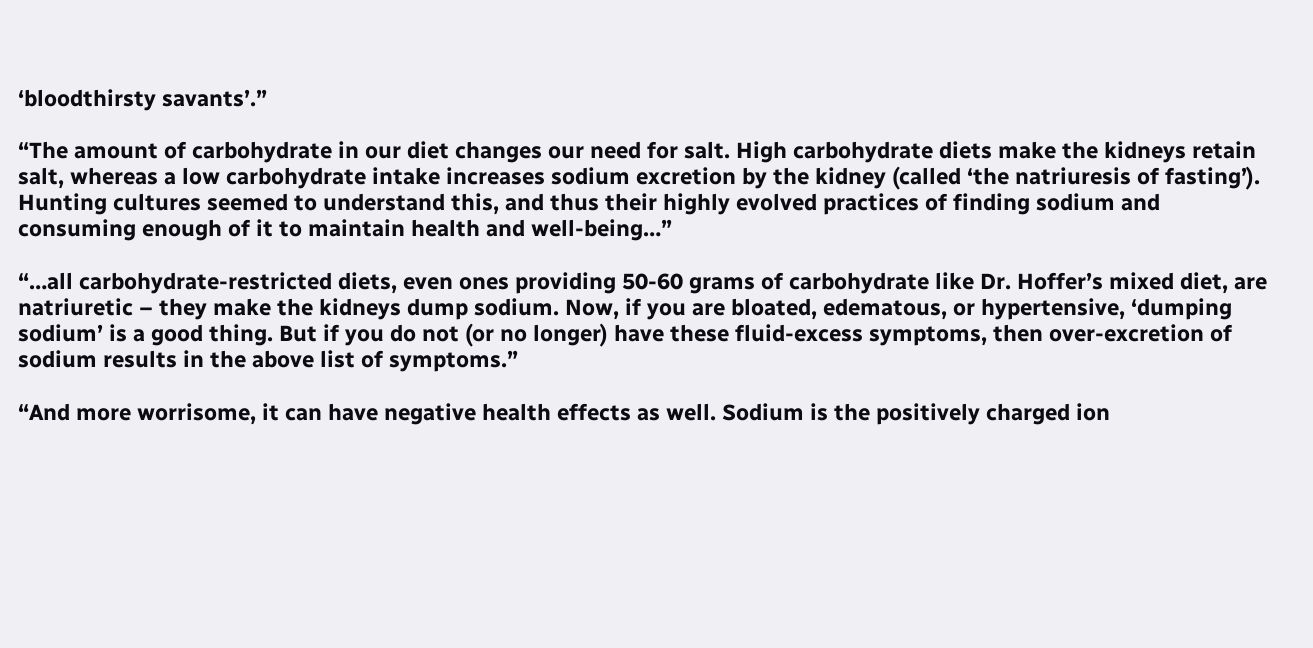‘bloodthirsty savants’.”

“The amount of carbohydrate in our diet changes our need for salt. High carbohydrate diets make the kidneys retain salt, whereas a low carbohydrate intake increases sodium excretion by the kidney (called ‘the natriuresis of fasting’). Hunting cultures seemed to understand this, and thus their highly evolved practices of finding sodium and consuming enough of it to maintain health and well-being…”

“…all carbohydrate-restricted diets, even ones providing 50-60 grams of carbohydrate like Dr. Hoffer’s mixed diet, are natriuretic – they make the kidneys dump sodium. Now, if you are bloated, edematous, or hypertensive, ‘dumping sodium’ is a good thing. But if you do not (or no longer) have these fluid-excess symptoms, then over-excretion of sodium results in the above list of symptoms.”

“And more worrisome, it can have negative health effects as well. Sodium is the positively charged ion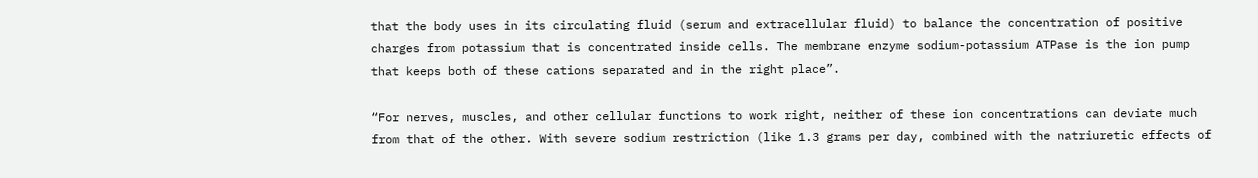that the body uses in its circulating fluid (serum and extracellular fluid) to balance the concentration of positive charges from potassium that is concentrated inside cells. The membrane enzyme sodium-potassium ATPase is the ion pump that keeps both of these cations separated and in the right place”.

“For nerves, muscles, and other cellular functions to work right, neither of these ion concentrations can deviate much from that of the other. With severe sodium restriction (like 1.3 grams per day, combined with the natriuretic effects of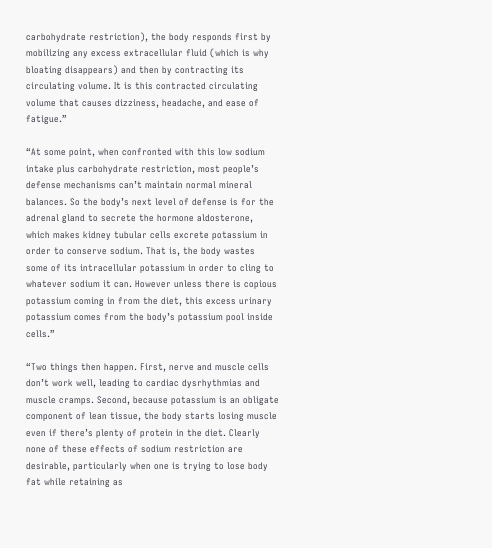carbohydrate restriction), the body responds first by mobilizing any excess extracellular fluid (which is why bloating disappears) and then by contracting its circulating volume. It is this contracted circulating volume that causes dizziness, headache, and ease of fatigue.”

“At some point, when confronted with this low sodium intake plus carbohydrate restriction, most people’s defense mechanisms can’t maintain normal mineral balances. So the body’s next level of defense is for the adrenal gland to secrete the hormone aldosterone, which makes kidney tubular cells excrete potassium in order to conserve sodium. That is, the body wastes some of its intracellular potassium in order to cling to whatever sodium it can. However unless there is copious potassium coming in from the diet, this excess urinary potassium comes from the body’s potassium pool inside cells.”

“Two things then happen. First, nerve and muscle cells don’t work well, leading to cardiac dysrhythmias and muscle cramps. Second, because potassium is an obligate component of lean tissue, the body starts losing muscle even if there’s plenty of protein in the diet. Clearly none of these effects of sodium restriction are desirable, particularly when one is trying to lose body fat while retaining as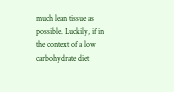much lean tissue as possible. Luckily, if in the context of a low carbohydrate diet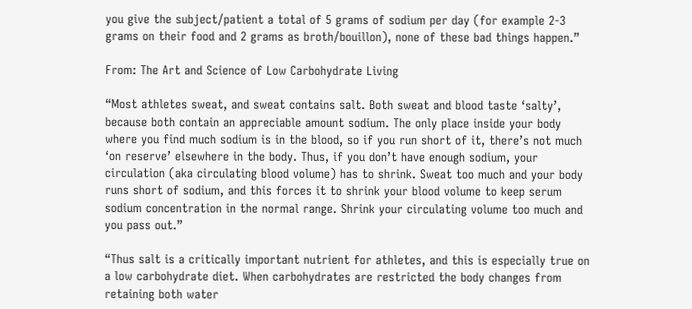you give the subject/patient a total of 5 grams of sodium per day (for example 2-3 grams on their food and 2 grams as broth/bouillon), none of these bad things happen.”

From: The Art and Science of Low Carbohydrate Living

“Most athletes sweat, and sweat contains salt. Both sweat and blood taste ‘salty’, because both contain an appreciable amount sodium. The only place inside your body where you find much sodium is in the blood, so if you run short of it, there’s not much ‘on reserve’ elsewhere in the body. Thus, if you don’t have enough sodium, your circulation (aka circulating blood volume) has to shrink. Sweat too much and your body runs short of sodium, and this forces it to shrink your blood volume to keep serum sodium concentration in the normal range. Shrink your circulating volume too much and you pass out.”

“Thus salt is a critically important nutrient for athletes, and this is especially true on a low carbohydrate diet. When carbohydrates are restricted the body changes from retaining both water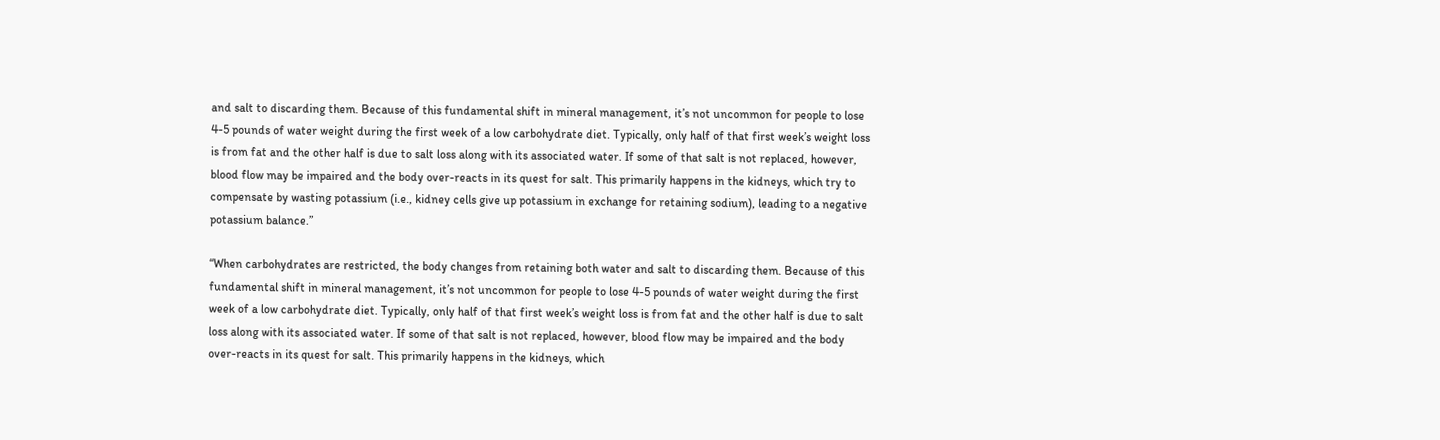and salt to discarding them. Because of this fundamental shift in mineral management, it’s not uncommon for people to lose 4-5 pounds of water weight during the first week of a low carbohydrate diet. Typically, only half of that first week’s weight loss is from fat and the other half is due to salt loss along with its associated water. If some of that salt is not replaced, however, blood flow may be impaired and the body over-reacts in its quest for salt. This primarily happens in the kidneys, which try to compensate by wasting potassium (i.e., kidney cells give up potassium in exchange for retaining sodium), leading to a negative potassium balance.”

“When carbohydrates are restricted, the body changes from retaining both water and salt to discarding them. Because of this fundamental shift in mineral management, it’s not uncommon for people to lose 4-5 pounds of water weight during the first week of a low carbohydrate diet. Typically, only half of that first week’s weight loss is from fat and the other half is due to salt loss along with its associated water. If some of that salt is not replaced, however, blood flow may be impaired and the body over-reacts in its quest for salt. This primarily happens in the kidneys, which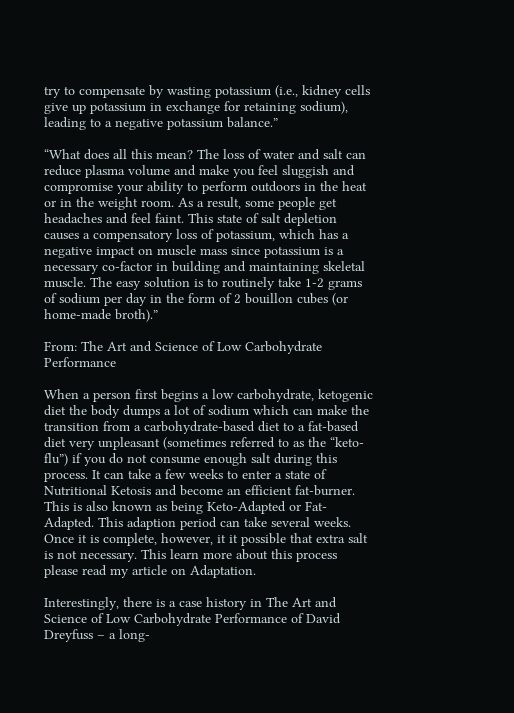try to compensate by wasting potassium (i.e., kidney cells give up potassium in exchange for retaining sodium), leading to a negative potassium balance.”

“What does all this mean? The loss of water and salt can reduce plasma volume and make you feel sluggish and compromise your ability to perform outdoors in the heat or in the weight room. As a result, some people get headaches and feel faint. This state of salt depletion causes a compensatory loss of potassium, which has a negative impact on muscle mass since potassium is a necessary co-factor in building and maintaining skeletal muscle. The easy solution is to routinely take 1-2 grams of sodium per day in the form of 2 bouillon cubes (or home-made broth).”

From: The Art and Science of Low Carbohydrate Performance

When a person first begins a low carbohydrate, ketogenic diet the body dumps a lot of sodium which can make the transition from a carbohydrate-based diet to a fat-based diet very unpleasant (sometimes referred to as the “keto-flu”) if you do not consume enough salt during this process. It can take a few weeks to enter a state of Nutritional Ketosis and become an efficient fat-burner. This is also known as being Keto-Adapted or Fat-Adapted. This adaption period can take several weeks. Once it is complete, however, it it possible that extra salt is not necessary. This learn more about this process please read my article on Adaptation.

Interestingly, there is a case history in The Art and Science of Low Carbohydrate Performance of David Dreyfuss – a long-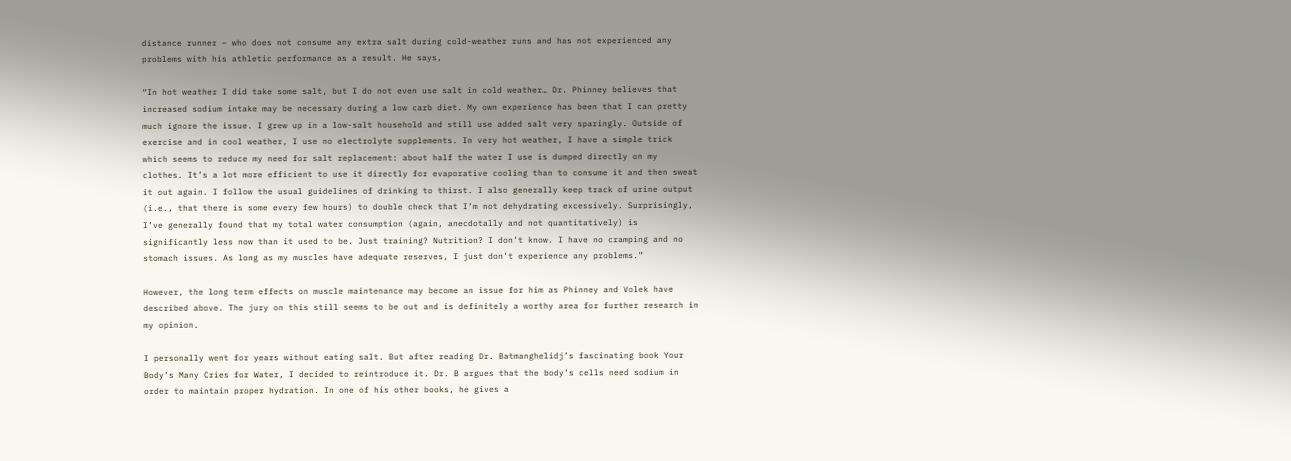distance runner – who does not consume any extra salt during cold-weather runs and has not experienced any problems with his athletic performance as a result. He says,

“In hot weather I did take some salt, but I do not even use salt in cold weather… Dr. Phinney believes that increased sodium intake may be necessary during a low carb diet. My own experience has been that I can pretty much ignore the issue. I grew up in a low-salt household and still use added salt very sparingly. Outside of exercise and in cool weather, I use no electrolyte supplements. In very hot weather, I have a simple trick which seems to reduce my need for salt replacement: about half the water I use is dumped directly on my clothes. It’s a lot more efficient to use it directly for evaporative cooling than to consume it and then sweat it out again. I follow the usual guidelines of drinking to thirst. I also generally keep track of urine output (i.e., that there is some every few hours) to double check that I’m not dehydrating excessively. Surprisingly, I’ve generally found that my total water consumption (again, anecdotally and not quantitatively) is significantly less now than it used to be. Just training? Nutrition? I don’t know. I have no cramping and no stomach issues. As long as my muscles have adequate reserves, I just don’t experience any problems.”

However, the long term effects on muscle maintenance may become an issue for him as Phinney and Volek have described above. The jury on this still seems to be out and is definitely a worthy area for further research in my opinion.

I personally went for years without eating salt. But after reading Dr. Batmanghelidj’s fascinating book Your Body’s Many Cries for Water, I decided to reintroduce it. Dr. B argues that the body’s cells need sodium in order to maintain proper hydration. In one of his other books, he gives a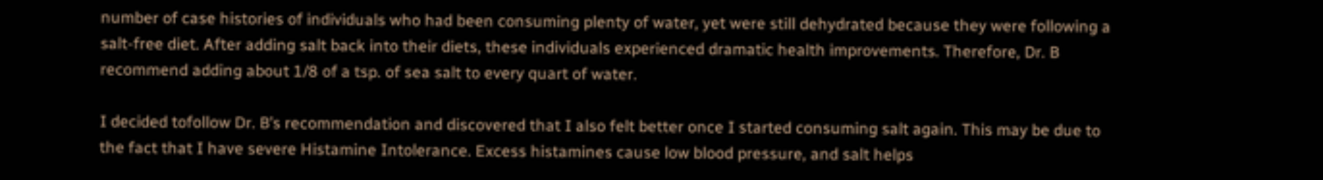number of case histories of individuals who had been consuming plenty of water, yet were still dehydrated because they were following a salt-free diet. After adding salt back into their diets, these individuals experienced dramatic health improvements. Therefore, Dr. B recommend adding about 1/8 of a tsp. of sea salt to every quart of water.

I decided tofollow Dr. B’s recommendation and discovered that I also felt better once I started consuming salt again. This may be due to the fact that I have severe Histamine Intolerance. Excess histamines cause low blood pressure, and salt helps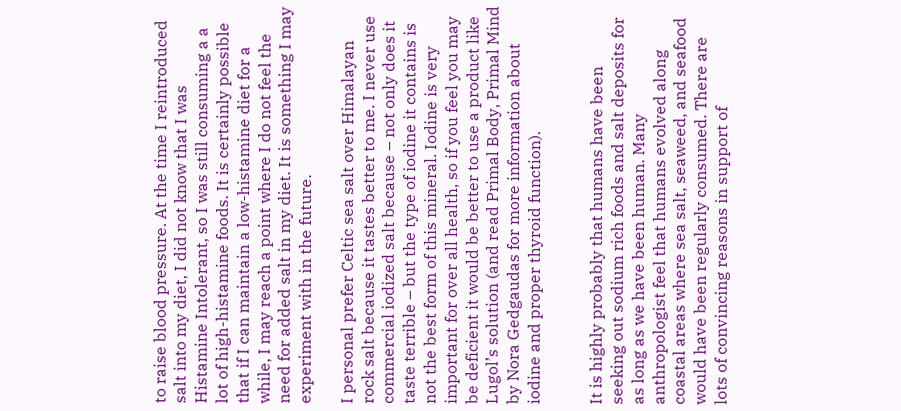to raise blood pressure. At the time I reintroduced salt into my diet, I did not know that I was Histamine Intolerant, so I was still consuming a a lot of high-histamine foods. It is certainly possible that if I can maintain a low-histamine diet for a while, I may reach a point where I do not feel the need for added salt in my diet. It is something I may experiment with in the future.

I personal prefer Celtic sea salt over Himalayan rock salt because it tastes better to me. I never use commercial iodized salt because – not only does it taste terrible – but the type of iodine it contains is not the best form of this mineral. Iodine is very important for over all health, so if you feel you may be deficient it would be better to use a product like Lugol’s solution (and read Primal Body, Primal Mind by Nora Gedgaudas for more information about iodine and proper thyroid function).


It is highly probably that humans have been seeking out sodium rich foods and salt deposits for as long as we have been human. Many anthropologist feel that humans evolved along coastal areas where sea salt, seaweed, and seafood would have been regularly consumed. There are lots of convincing reasons in support of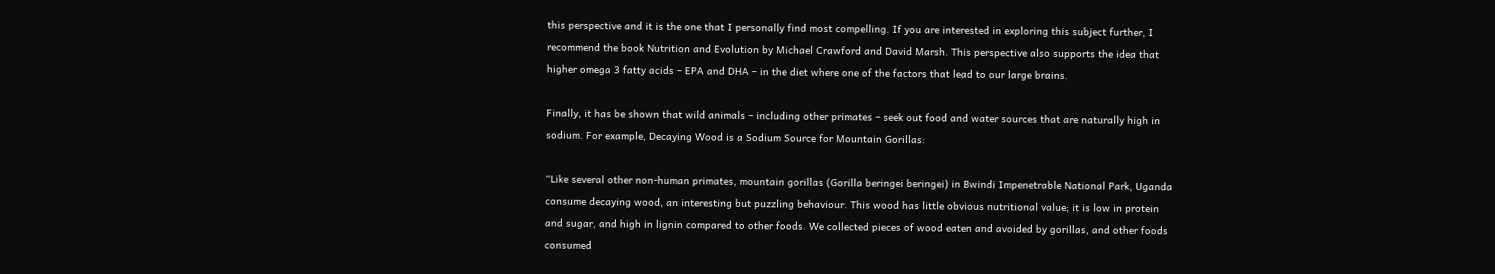this perspective and it is the one that I personally find most compelling. If you are interested in exploring this subject further, I recommend the book Nutrition and Evolution by Michael Crawford and David Marsh. This perspective also supports the idea that higher omega 3 fatty acids – EPA and DHA – in the diet where one of the factors that lead to our large brains.

Finally, it has be shown that wild animals – including other primates – seek out food and water sources that are naturally high in sodium. For example, Decaying Wood is a Sodium Source for Mountain Gorillas:

“Like several other non-human primates, mountain gorillas (Gorilla beringei beringei) in Bwindi Impenetrable National Park, Uganda consume decaying wood, an interesting but puzzling behaviour. This wood has little obvious nutritional value; it is low in protein and sugar, and high in lignin compared to other foods. We collected pieces of wood eaten and avoided by gorillas, and other foods consumed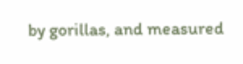by gorillas, and measured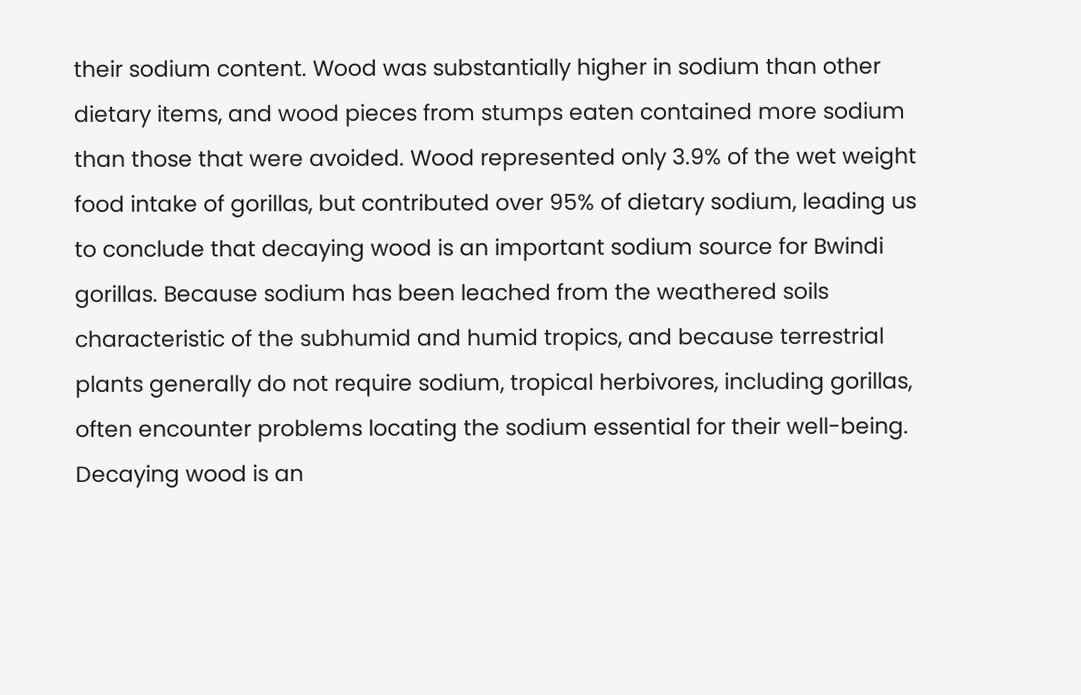their sodium content. Wood was substantially higher in sodium than other dietary items, and wood pieces from stumps eaten contained more sodium than those that were avoided. Wood represented only 3.9% of the wet weight food intake of gorillas, but contributed over 95% of dietary sodium, leading us to conclude that decaying wood is an important sodium source for Bwindi gorillas. Because sodium has been leached from the weathered soils characteristic of the subhumid and humid tropics, and because terrestrial plants generally do not require sodium, tropical herbivores, including gorillas, often encounter problems locating the sodium essential for their well-being. Decaying wood is an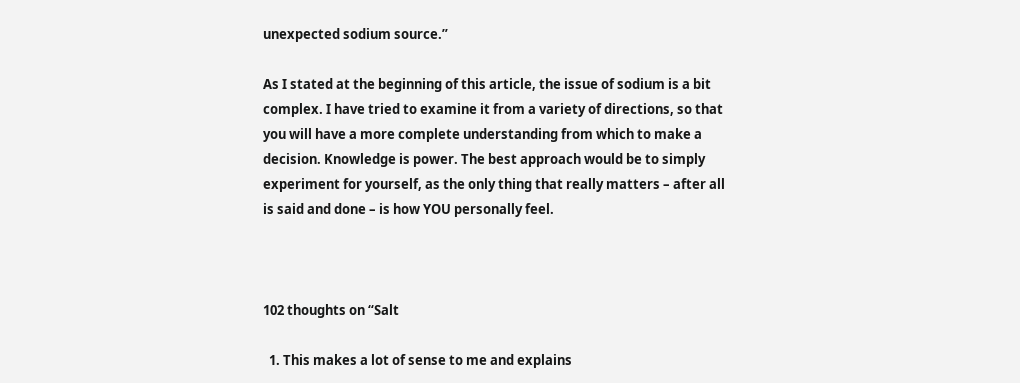unexpected sodium source.”

As I stated at the beginning of this article, the issue of sodium is a bit complex. I have tried to examine it from a variety of directions, so that you will have a more complete understanding from which to make a decision. Knowledge is power. The best approach would be to simply experiment for yourself, as the only thing that really matters – after all is said and done – is how YOU personally feel.



102 thoughts on “Salt

  1. This makes a lot of sense to me and explains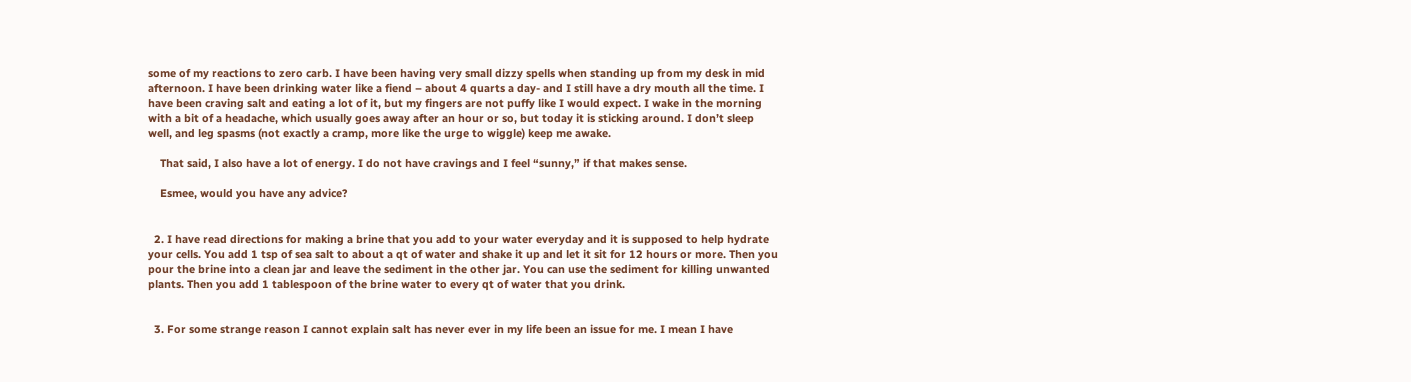some of my reactions to zero carb. I have been having very small dizzy spells when standing up from my desk in mid afternoon. I have been drinking water like a fiend – about 4 quarts a day- and I still have a dry mouth all the time. I have been craving salt and eating a lot of it, but my fingers are not puffy like I would expect. I wake in the morning with a bit of a headache, which usually goes away after an hour or so, but today it is sticking around. I don’t sleep well, and leg spasms (not exactly a cramp, more like the urge to wiggle) keep me awake.

    That said, I also have a lot of energy. I do not have cravings and I feel “sunny,” if that makes sense.

    Esmee, would you have any advice?


  2. I have read directions for making a brine that you add to your water everyday and it is supposed to help hydrate your cells. You add 1 tsp of sea salt to about a qt of water and shake it up and let it sit for 12 hours or more. Then you pour the brine into a clean jar and leave the sediment in the other jar. You can use the sediment for killing unwanted plants. Then you add 1 tablespoon of the brine water to every qt of water that you drink.


  3. For some strange reason I cannot explain salt has never ever in my life been an issue for me. I mean I have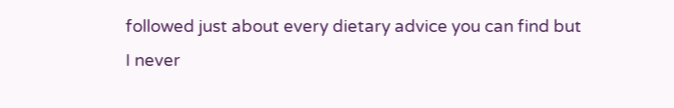followed just about every dietary advice you can find but I never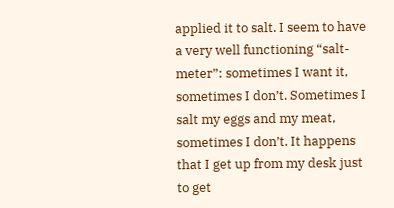applied it to salt. I seem to have a very well functioning “salt-meter”: sometimes I want it, sometimes I don’t. Sometimes I salt my eggs and my meat, sometimes I don’t. It happens that I get up from my desk just to get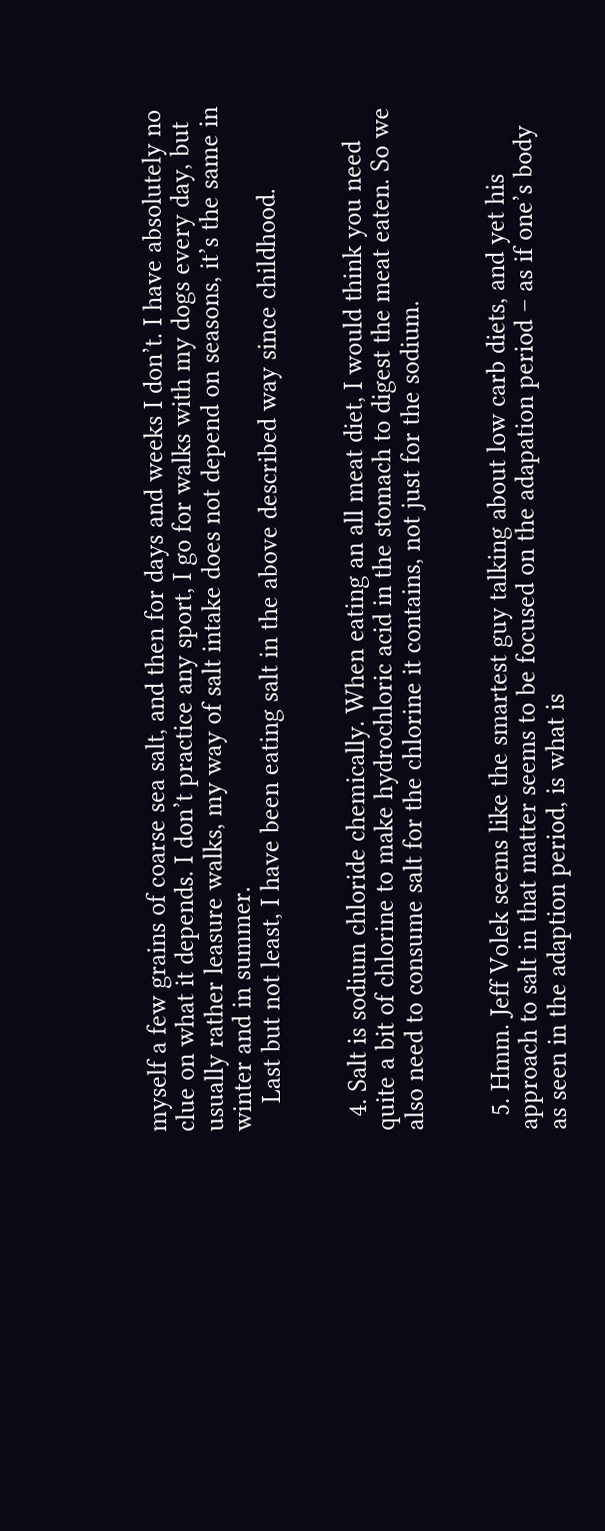myself a few grains of coarse sea salt, and then for days and weeks I don’t. I have absolutely no clue on what it depends. I don’t practice any sport, I go for walks with my dogs every day, but usually rather leasure walks, my way of salt intake does not depend on seasons, it’s the same in winter and in summer.
    Last but not least, I have been eating salt in the above described way since childhood.


  4. Salt is sodium chloride chemically. When eating an all meat diet, I would think you need quite a bit of chlorine to make hydrochloric acid in the stomach to digest the meat eaten. So we also need to consume salt for the chlorine it contains, not just for the sodium.


  5. Hmm. Jeff Volek seems like the smartest guy talking about low carb diets, and yet his approach to salt in that matter seems to be focused on the adapation period – as if one’s body as seen in the adaption period, is what is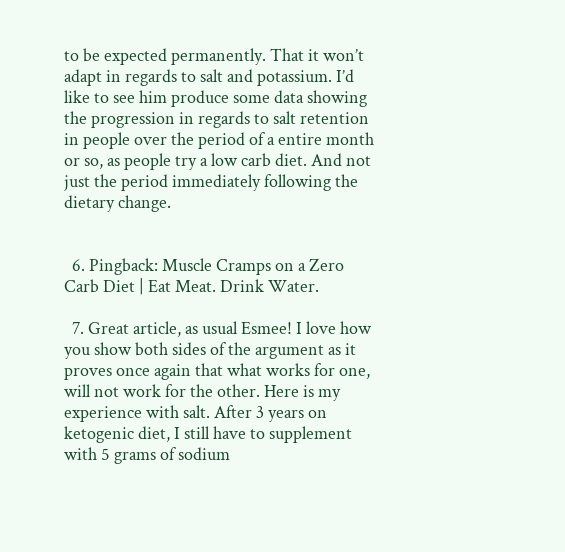to be expected permanently. That it won’t adapt in regards to salt and potassium. I’d like to see him produce some data showing the progression in regards to salt retention in people over the period of a entire month or so, as people try a low carb diet. And not just the period immediately following the dietary change.


  6. Pingback: Muscle Cramps on a Zero Carb Diet | Eat Meat. Drink Water.

  7. Great article, as usual Esmee! I love how you show both sides of the argument as it proves once again that what works for one, will not work for the other. Here is my experience with salt. After 3 years on ketogenic diet, I still have to supplement with 5 grams of sodium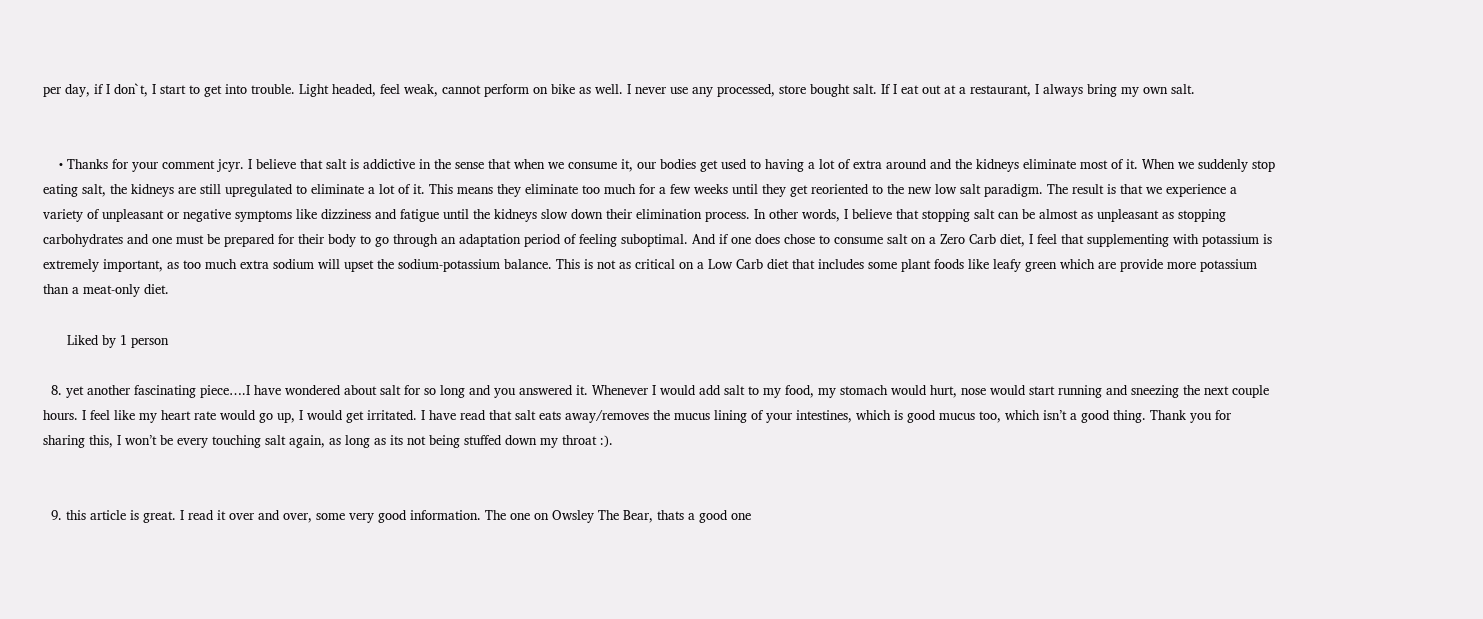per day, if I don`t, I start to get into trouble. Light headed, feel weak, cannot perform on bike as well. I never use any processed, store bought salt. If I eat out at a restaurant, I always bring my own salt.


    • Thanks for your comment jcyr. I believe that salt is addictive in the sense that when we consume it, our bodies get used to having a lot of extra around and the kidneys eliminate most of it. When we suddenly stop eating salt, the kidneys are still upregulated to eliminate a lot of it. This means they eliminate too much for a few weeks until they get reoriented to the new low salt paradigm. The result is that we experience a variety of unpleasant or negative symptoms like dizziness and fatigue until the kidneys slow down their elimination process. In other words, I believe that stopping salt can be almost as unpleasant as stopping carbohydrates and one must be prepared for their body to go through an adaptation period of feeling suboptimal. And if one does chose to consume salt on a Zero Carb diet, I feel that supplementing with potassium is extremely important, as too much extra sodium will upset the sodium-potassium balance. This is not as critical on a Low Carb diet that includes some plant foods like leafy green which are provide more potassium than a meat-only diet.

      Liked by 1 person

  8. yet another fascinating piece….I have wondered about salt for so long and you answered it. Whenever I would add salt to my food, my stomach would hurt, nose would start running and sneezing the next couple hours. I feel like my heart rate would go up, I would get irritated. I have read that salt eats away/removes the mucus lining of your intestines, which is good mucus too, which isn’t a good thing. Thank you for sharing this, I won’t be every touching salt again, as long as its not being stuffed down my throat :).


  9. this article is great. I read it over and over, some very good information. The one on Owsley The Bear, thats a good one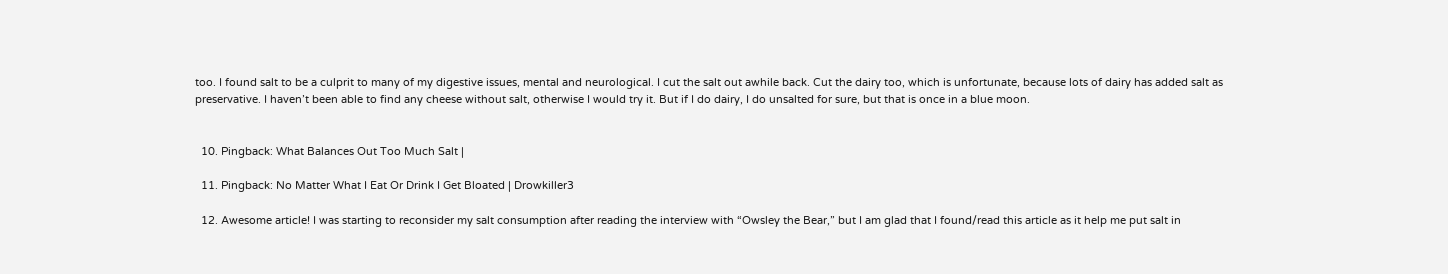too. I found salt to be a culprit to many of my digestive issues, mental and neurological. I cut the salt out awhile back. Cut the dairy too, which is unfortunate, because lots of dairy has added salt as preservative. I haven’t been able to find any cheese without salt, otherwise I would try it. But if I do dairy, I do unsalted for sure, but that is once in a blue moon.


  10. Pingback: What Balances Out Too Much Salt |

  11. Pingback: No Matter What I Eat Or Drink I Get Bloated | Drowkiller3

  12. Awesome article! I was starting to reconsider my salt consumption after reading the interview with “Owsley the Bear,” but I am glad that I found/read this article as it help me put salt in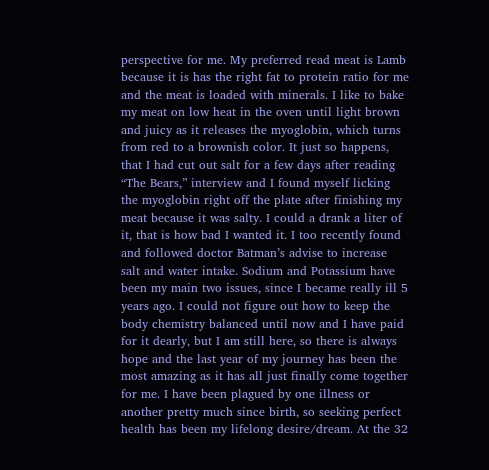perspective for me. My preferred read meat is Lamb because it is has the right fat to protein ratio for me and the meat is loaded with minerals. I like to bake my meat on low heat in the oven until light brown and juicy as it releases the myoglobin, which turns from red to a brownish color. It just so happens, that I had cut out salt for a few days after reading “The Bears,” interview and I found myself licking the myoglobin right off the plate after finishing my meat because it was salty. I could a drank a liter of it, that is how bad I wanted it. I too recently found and followed doctor Batman’s advise to increase salt and water intake. Sodium and Potassium have been my main two issues, since I became really ill 5 years ago. I could not figure out how to keep the body chemistry balanced until now and I have paid for it dearly, but I am still here, so there is always hope and the last year of my journey has been the most amazing as it has all just finally come together for me. I have been plagued by one illness or another pretty much since birth, so seeking perfect health has been my lifelong desire/dream. At the 32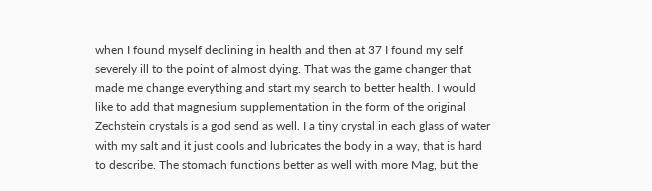when I found myself declining in health and then at 37 I found my self severely ill to the point of almost dying. That was the game changer that made me change everything and start my search to better health. I would like to add that magnesium supplementation in the form of the original Zechstein crystals is a god send as well. I a tiny crystal in each glass of water with my salt and it just cools and lubricates the body in a way, that is hard to describe. The stomach functions better as well with more Mag, but the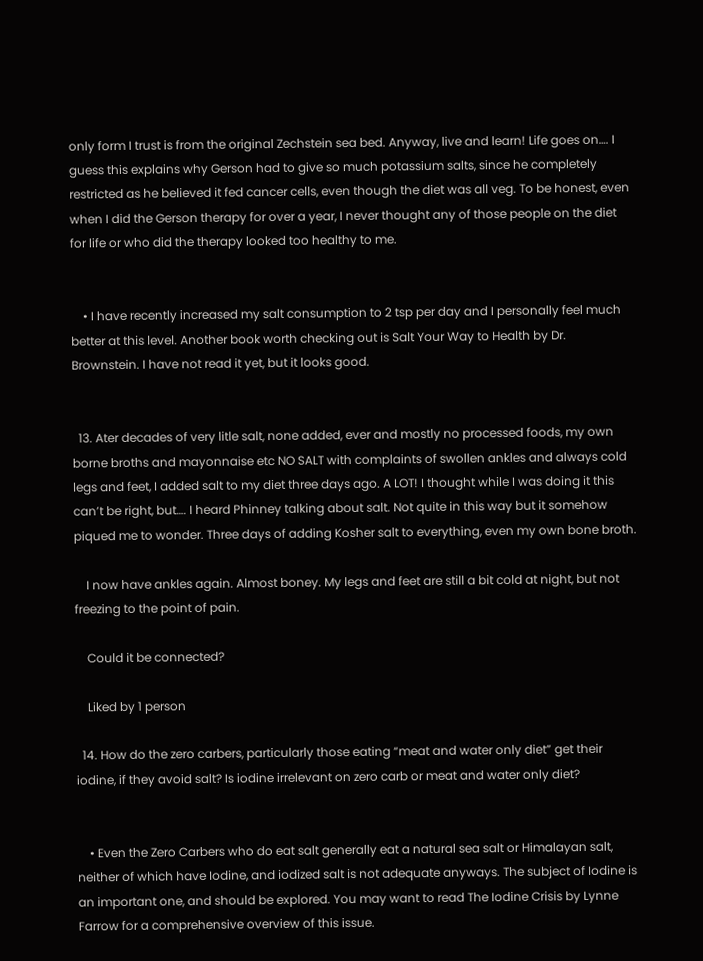only form I trust is from the original Zechstein sea bed. Anyway, live and learn! Life goes on…. I guess this explains why Gerson had to give so much potassium salts, since he completely restricted as he believed it fed cancer cells, even though the diet was all veg. To be honest, even when I did the Gerson therapy for over a year, I never thought any of those people on the diet for life or who did the therapy looked too healthy to me.


    • I have recently increased my salt consumption to 2 tsp per day and I personally feel much better at this level. Another book worth checking out is Salt Your Way to Health by Dr. Brownstein. I have not read it yet, but it looks good.


  13. Ater decades of very litle salt, none added, ever and mostly no processed foods, my own borne broths and mayonnaise etc NO SALT with complaints of swollen ankles and always cold legs and feet, I added salt to my diet three days ago. A LOT! I thought while I was doing it this can’t be right, but…. I heard Phinney talking about salt. Not quite in this way but it somehow piqued me to wonder. Three days of adding Kosher salt to everything, even my own bone broth.

    I now have ankles again. Almost boney. My legs and feet are still a bit cold at night, but not freezing to the point of pain.

    Could it be connected?

    Liked by 1 person

  14. How do the zero carbers, particularly those eating “meat and water only diet” get their iodine, if they avoid salt? Is iodine irrelevant on zero carb or meat and water only diet?


    • Even the Zero Carbers who do eat salt generally eat a natural sea salt or Himalayan salt, neither of which have Iodine, and iodized salt is not adequate anyways. The subject of Iodine is an important one, and should be explored. You may want to read The Iodine Crisis by Lynne Farrow for a comprehensive overview of this issue.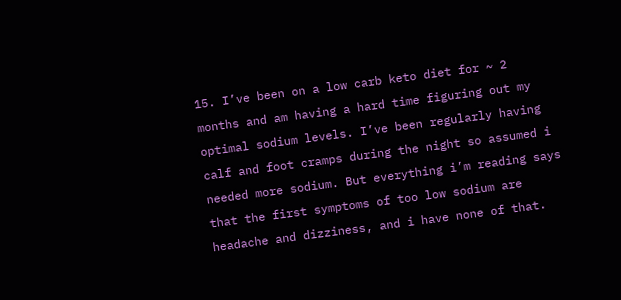15. I’ve been on a low carb keto diet for ~ 2 months and am having a hard time figuring out my optimal sodium levels. I’ve been regularly having calf and foot cramps during the night so assumed i needed more sodium. But everything i’m reading says that the first symptoms of too low sodium are headache and dizziness, and i have none of that.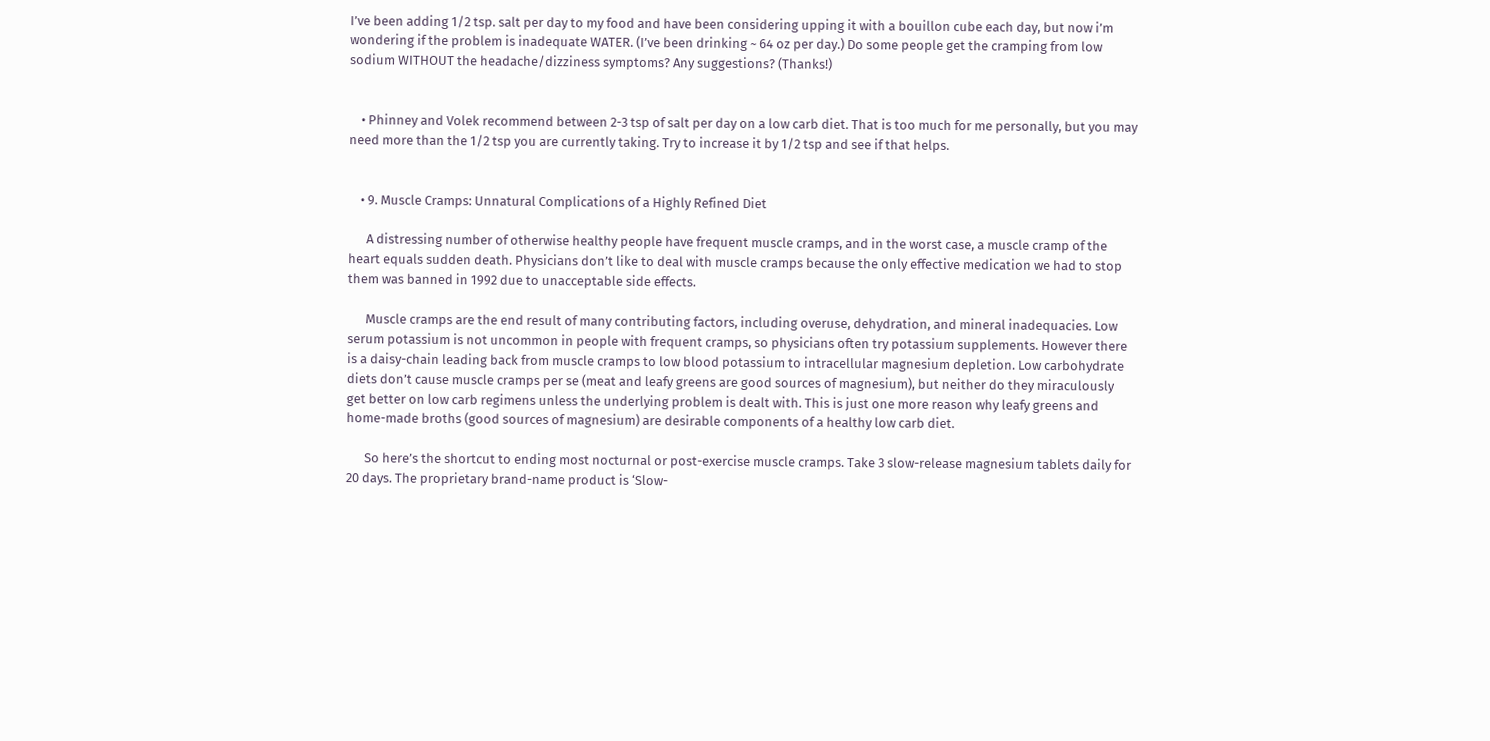I’ve been adding 1/2 tsp. salt per day to my food and have been considering upping it with a bouillon cube each day, but now i’m wondering if the problem is inadequate WATER. (I’ve been drinking ~ 64 oz per day.) Do some people get the cramping from low sodium WITHOUT the headache/dizziness symptoms? Any suggestions? (Thanks!)


    • Phinney and Volek recommend between 2-3 tsp of salt per day on a low carb diet. That is too much for me personally, but you may need more than the 1/2 tsp you are currently taking. Try to increase it by 1/2 tsp and see if that helps.


    • 9. Muscle Cramps: Unnatural Complications of a Highly Refined Diet

      A distressing number of otherwise healthy people have frequent muscle cramps, and in the worst case, a muscle cramp of the heart equals sudden death. Physicians don’t like to deal with muscle cramps because the only effective medication we had to stop them was banned in 1992 due to unacceptable side effects.

      Muscle cramps are the end result of many contributing factors, including overuse, dehydration, and mineral inadequacies. Low serum potassium is not uncommon in people with frequent cramps, so physicians often try potassium supplements. However there is a daisy-chain leading back from muscle cramps to low blood potassium to intracellular magnesium depletion. Low carbohydrate diets don’t cause muscle cramps per se (meat and leafy greens are good sources of magnesium), but neither do they miraculously get better on low carb regimens unless the underlying problem is dealt with. This is just one more reason why leafy greens and home-made broths (good sources of magnesium) are desirable components of a healthy low carb diet.

      So here’s the shortcut to ending most nocturnal or post-exercise muscle cramps. Take 3 slow-release magnesium tablets daily for 20 days. The proprietary brand-name product is ‘Slow-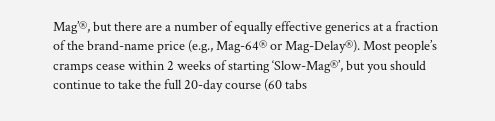Mag’®, but there are a number of equally effective generics at a fraction of the brand-name price (e.g., Mag-64® or Mag-Delay®). Most people’s cramps cease within 2 weeks of starting ‘Slow-Mag®’, but you should continue to take the full 20-day course (60 tabs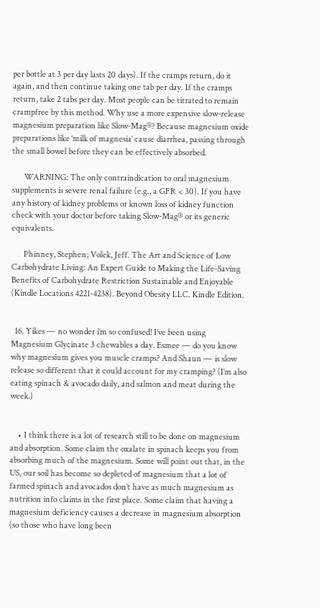per bottle at 3 per day lasts 20 days). If the cramps return, do it again, and then continue taking one tab per day. If the cramps return, take 2 tabs per day. Most people can be titrated to remain crampfree by this method. Why use a more expensive slow-release magnesium preparation like Slow-Mag®? Because magnesium oxide preparations like ‘milk of magnesia’ cause diarrhea, passing through the small bowel before they can be effectively absorbed.

      WARNING: The only contraindication to oral magnesium supplements is severe renal failure (e.g., a GFR < 30). If you have any history of kidney problems or known loss of kidney function check with your doctor before taking Slow-Mag® or its generic equivalents.

      Phinney, Stephen; Volek, Jeff. The Art and Science of Low Carbohydrate Living: An Expert Guide to Making the Life-Saving Benefits of Carbohydrate Restriction Sustainable and Enjoyable (Kindle Locations 4221-4238). Beyond Obesity LLC. Kindle Edition.


  16. Yikes — no wonder i’m so confused! I’ve been using Magnesium Glycinate 3 chewables a day. Esmee — do you know why magnesium gives you muscle cramps? And Shaun — is slow release so different that it could account for my cramping? (I’m also eating spinach & avocado daily, and salmon and meat during the week.)


    • I think there is a lot of research still to be done on magnesium and absorption. Some claim the oxalate in spinach keeps you from absorbing much of the magnesium. Some will point out that, in the US, our soil has become so depleted of magnesium that a lot of farmed spinach and avocados don’t have as much magnesium as nutrition info claims in the first place. Some claim that having a magnesium deficiency causes a decrease in magnesium absorption (so those who have long been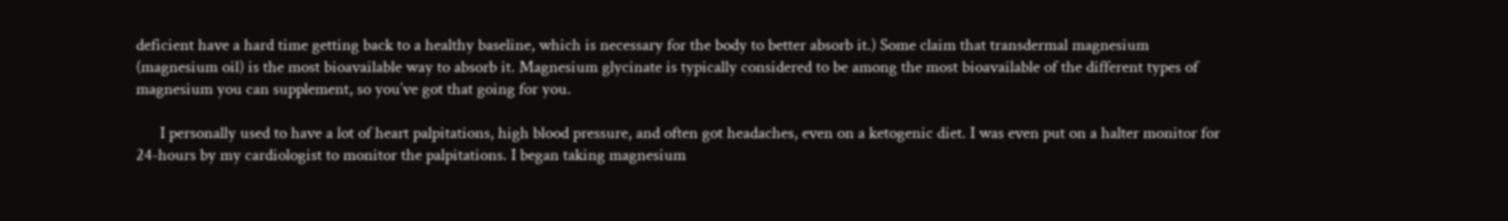deficient have a hard time getting back to a healthy baseline, which is necessary for the body to better absorb it.) Some claim that transdermal magnesium (magnesium oil) is the most bioavailable way to absorb it. Magnesium glycinate is typically considered to be among the most bioavailable of the different types of magnesium you can supplement, so you’ve got that going for you.

      I personally used to have a lot of heart palpitations, high blood pressure, and often got headaches, even on a ketogenic diet. I was even put on a halter monitor for 24-hours by my cardiologist to monitor the palpitations. I began taking magnesium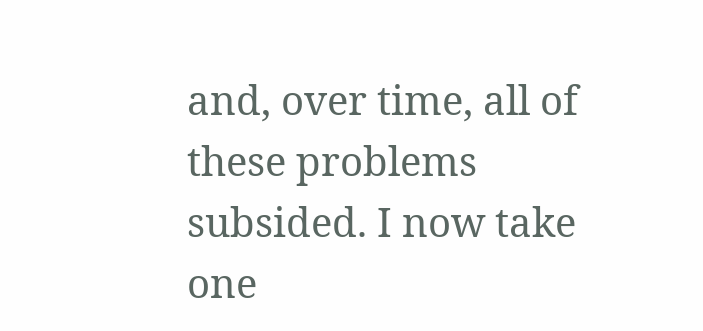and, over time, all of these problems subsided. I now take one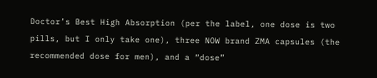Doctor’s Best High Absorption (per the label, one dose is two pills, but I only take one), three NOW brand ZMA capsules (the recommended dose for men), and a “dose”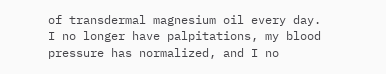of transdermal magnesium oil every day. I no longer have palpitations, my blood pressure has normalized, and I no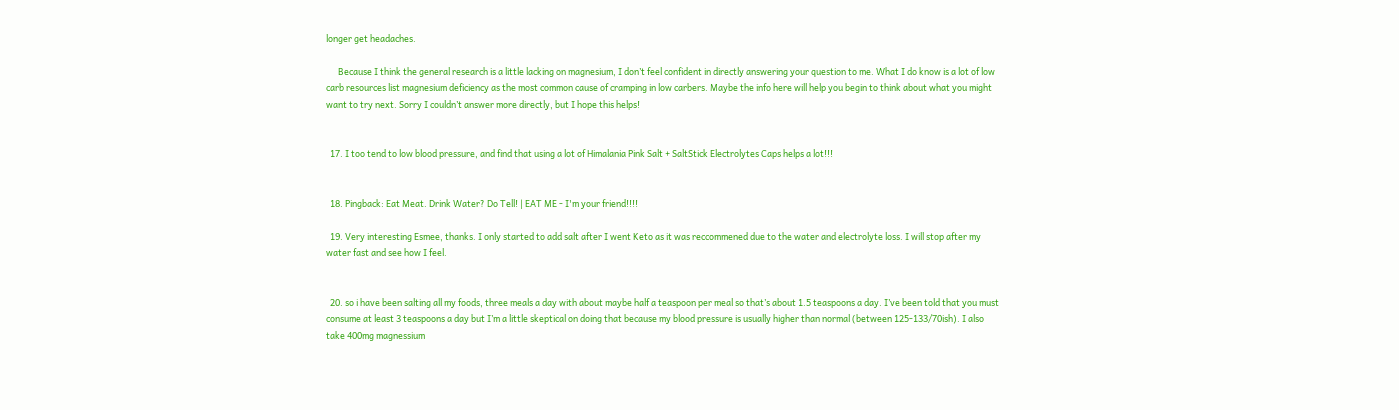longer get headaches.

      Because I think the general research is a little lacking on magnesium, I don’t feel confident in directly answering your question to me. What I do know is a lot of low carb resources list magnesium deficiency as the most common cause of cramping in low carbers. Maybe the info here will help you begin to think about what you might want to try next. Sorry I couldn’t answer more directly, but I hope this helps!


  17. I too tend to low blood pressure, and find that using a lot of Himalania Pink Salt + SaltStick Electrolytes Caps helps a lot!!!


  18. Pingback: Eat Meat. Drink Water? Do Tell! | EAT ME - I'm your friend!!!!

  19. Very interesting Esmee, thanks. I only started to add salt after I went Keto as it was reccommened due to the water and electrolyte loss. I will stop after my water fast and see how I feel.


  20. so i have been salting all my foods, three meals a day with about maybe half a teaspoon per meal so that’s about 1.5 teaspoons a day. I’ve been told that you must consume at least 3 teaspoons a day but I’m a little skeptical on doing that because my blood pressure is usually higher than normal (between 125-133/70ish). I also take 400mg magnessium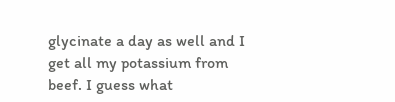glycinate a day as well and I get all my potassium from beef. I guess what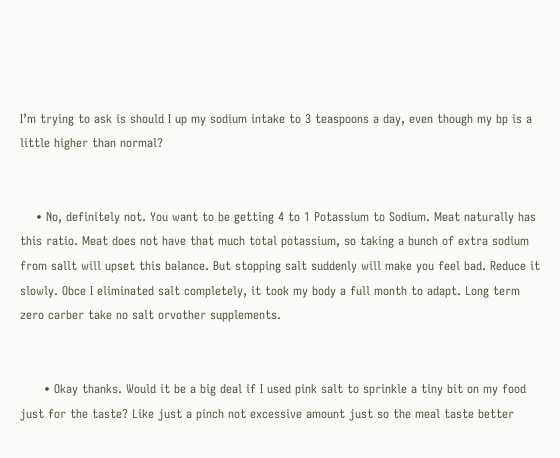I’m trying to ask is should I up my sodium intake to 3 teaspoons a day, even though my bp is a little higher than normal?


    • No, definitely not. You want to be getting 4 to 1 Potassium to Sodium. Meat naturally has this ratio. Meat does not have that much total potassium, so taking a bunch of extra sodium from sallt will upset this balance. But stopping salt suddenly will make you feel bad. Reduce it slowly. Obce I eliminated salt completely, it took my body a full month to adapt. Long term zero carber take no salt orvother supplements.


      • Okay thanks. Would it be a big deal if I used pink salt to sprinkle a tiny bit on my food just for the taste? Like just a pinch not excessive amount just so the meal taste better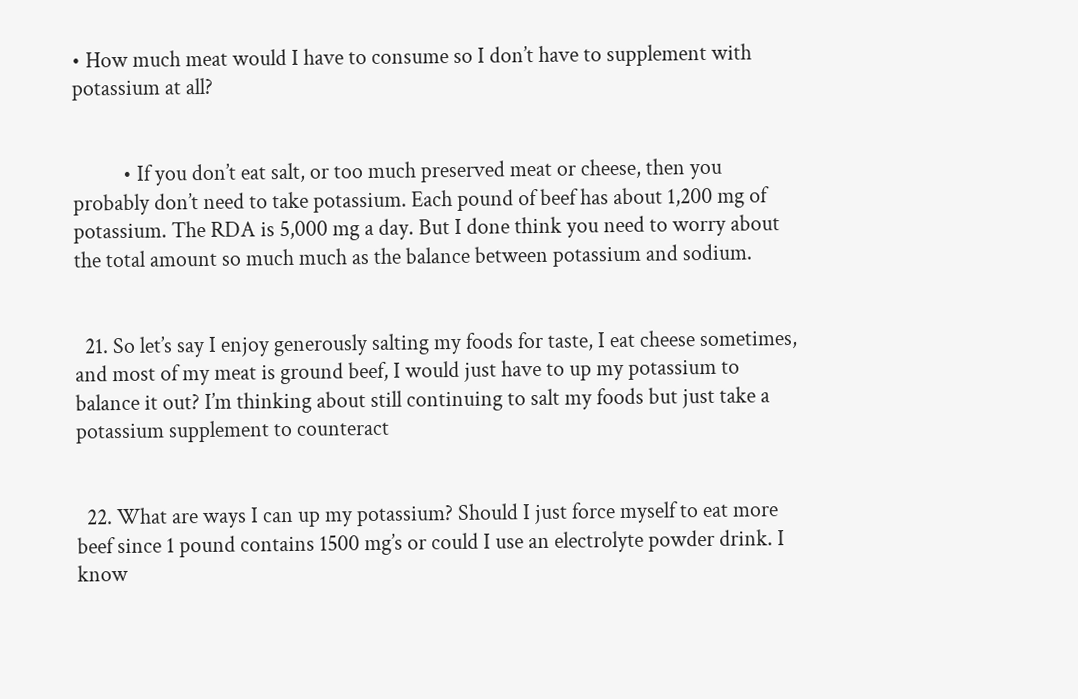• How much meat would I have to consume so I don’t have to supplement with potassium at all?


          • If you don’t eat salt, or too much preserved meat or cheese, then you probably don’t need to take potassium. Each pound of beef has about 1,200 mg of potassium. The RDA is 5,000 mg a day. But I done think you need to worry about the total amount so much much as the balance between potassium and sodium.


  21. So let’s say I enjoy generously salting my foods for taste, I eat cheese sometimes, and most of my meat is ground beef, I would just have to up my potassium to balance it out? I’m thinking about still continuing to salt my foods but just take a potassium supplement to counteract


  22. What are ways I can up my potassium? Should I just force myself to eat more beef since 1 pound contains 1500 mg’s or could I use an electrolyte powder drink. I know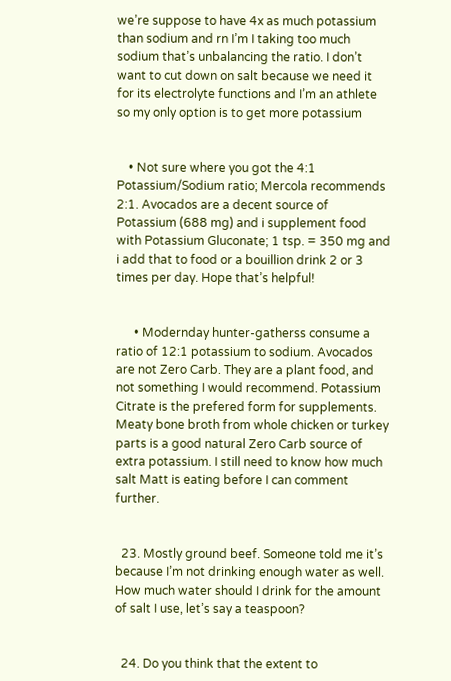we’re suppose to have 4x as much potassium than sodium and rn I’m I taking too much sodium that’s unbalancing the ratio. I don’t want to cut down on salt because we need it for its electrolyte functions and I’m an athlete so my only option is to get more potassium


    • Not sure where you got the 4:1 Potassium/Sodium ratio; Mercola recommends 2:1. Avocados are a decent source of Potassium (688 mg) and i supplement food with Potassium Gluconate; 1 tsp. = 350 mg and i add that to food or a bouillion drink 2 or 3 times per day. Hope that’s helpful!


      • Modernday hunter-gatherss consume a ratio of 12:1 potassium to sodium. Avocados are not Zero Carb. They are a plant food, and not something I would recommend. Potassium Citrate is the prefered form for supplements. Meaty bone broth from whole chicken or turkey parts is a good natural Zero Carb source of extra potassium. I still need to know how much salt Matt is eating before I can comment further.


  23. Mostly ground beef. Someone told me it’s because I’m not drinking enough water as well. How much water should I drink for the amount of salt I use, let’s say a teaspoon?


  24. Do you think that the extent to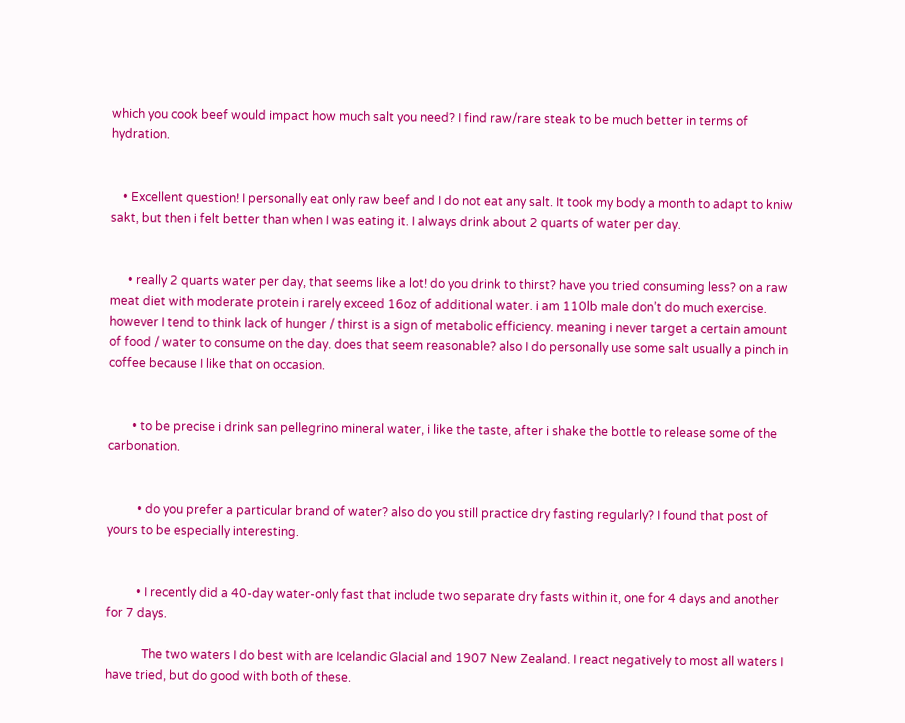which you cook beef would impact how much salt you need? I find raw/rare steak to be much better in terms of hydration.


    • Excellent question! I personally eat only raw beef and I do not eat any salt. It took my body a month to adapt to kniw sakt, but then i felt better than when I was eating it. I always drink about 2 quarts of water per day.


      • really 2 quarts water per day, that seems like a lot! do you drink to thirst? have you tried consuming less? on a raw meat diet with moderate protein i rarely exceed 16oz of additional water. i am 110lb male don’t do much exercise. however I tend to think lack of hunger / thirst is a sign of metabolic efficiency. meaning i never target a certain amount of food / water to consume on the day. does that seem reasonable? also I do personally use some salt usually a pinch in coffee because I like that on occasion.


        • to be precise i drink san pellegrino mineral water, i like the taste, after i shake the bottle to release some of the carbonation.


          • do you prefer a particular brand of water? also do you still practice dry fasting regularly? I found that post of yours to be especially interesting.


          • I recently did a 40-day water-only fast that include two separate dry fasts within it, one for 4 days and another for 7 days.

            The two waters I do best with are Icelandic Glacial and 1907 New Zealand. I react negatively to most all waters I have tried, but do good with both of these.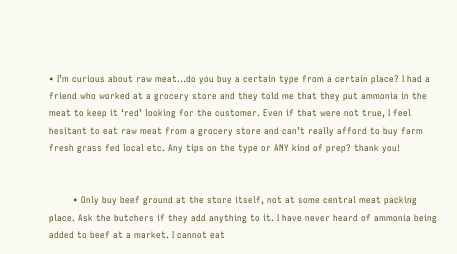• I’m curious about raw meat…do you buy a certain type from a certain place? I had a friend who worked at a grocery store and they told me that they put ammonia in the meat to keep it ‘red’ looking for the customer. Even if that were not true, I feel hesitant to eat raw meat from a grocery store and can’t really afford to buy farm fresh grass fed local etc. Any tips on the type or ANY kind of prep? thank you!


        • Only buy beef ground at the store itself, not at some central meat packing place. Ask the butchers if they add anything to it. I have never heard of ammonia being added to beef at a market. I cannot eat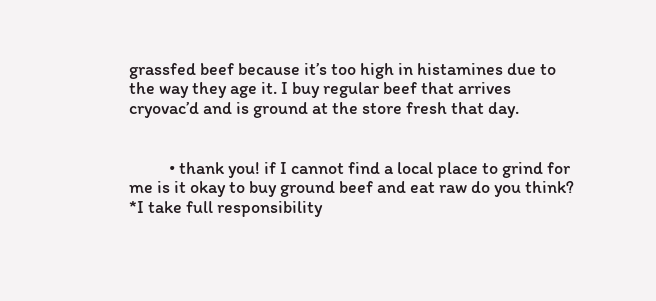grassfed beef because it’s too high in histamines due to the way they age it. I buy regular beef that arrives cryovac’d and is ground at the store fresh that day.


          • thank you! if I cannot find a local place to grind for me is it okay to buy ground beef and eat raw do you think? *I take full responsibility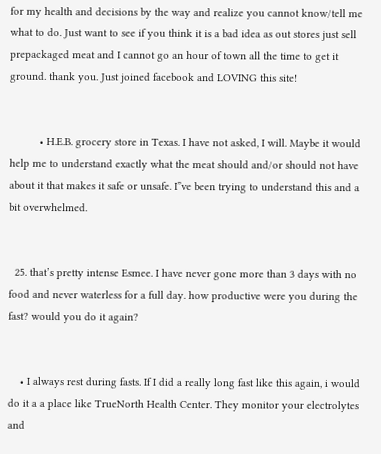for my health and decisions by the way and realize you cannot know/tell me what to do. Just want to see if you think it is a bad idea as out stores just sell prepackaged meat and I cannot go an hour of town all the time to get it ground. thank you. Just joined facebook and LOVING this site!


          • H.E.B. grocery store in Texas. I have not asked, I will. Maybe it would help me to understand exactly what the meat should and/or should not have about it that makes it safe or unsafe. I”ve been trying to understand this and a bit overwhelmed.


  25. that’s pretty intense Esmee. I have never gone more than 3 days with no food and never waterless for a full day. how productive were you during the fast? would you do it again?


    • I always rest during fasts. If I did a really long fast like this again, i would do it a a place like TrueNorth Health Center. They monitor your electrolytes and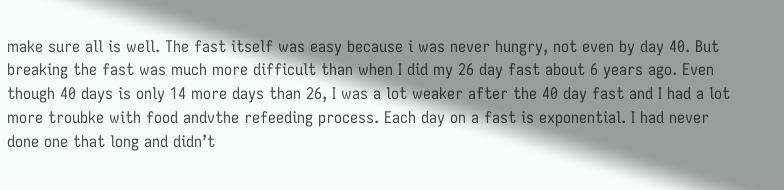make sure all is well. The fast itself was easy because i was never hungry, not even by day 40. But breaking the fast was much more difficult than when I did my 26 day fast about 6 years ago. Even though 40 days is only 14 more days than 26, I was a lot weaker after the 40 day fast and I had a lot more troubke with food andvthe refeeding process. Each day on a fast is exponential. I had never done one that long and didn’t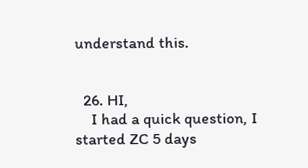understand this.


  26. HI,
    I had a quick question, I started ZC 5 days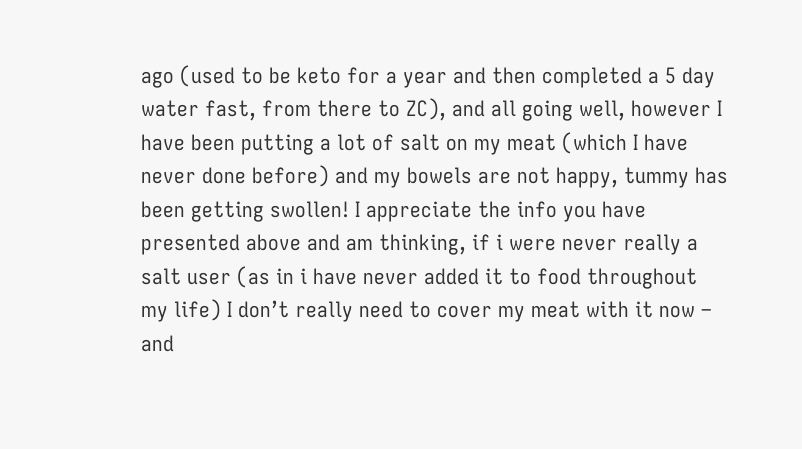ago (used to be keto for a year and then completed a 5 day water fast, from there to ZC), and all going well, however I have been putting a lot of salt on my meat (which I have never done before) and my bowels are not happy, tummy has been getting swollen! I appreciate the info you have presented above and am thinking, if i were never really a salt user (as in i have never added it to food throughout my life) I don’t really need to cover my meat with it now – and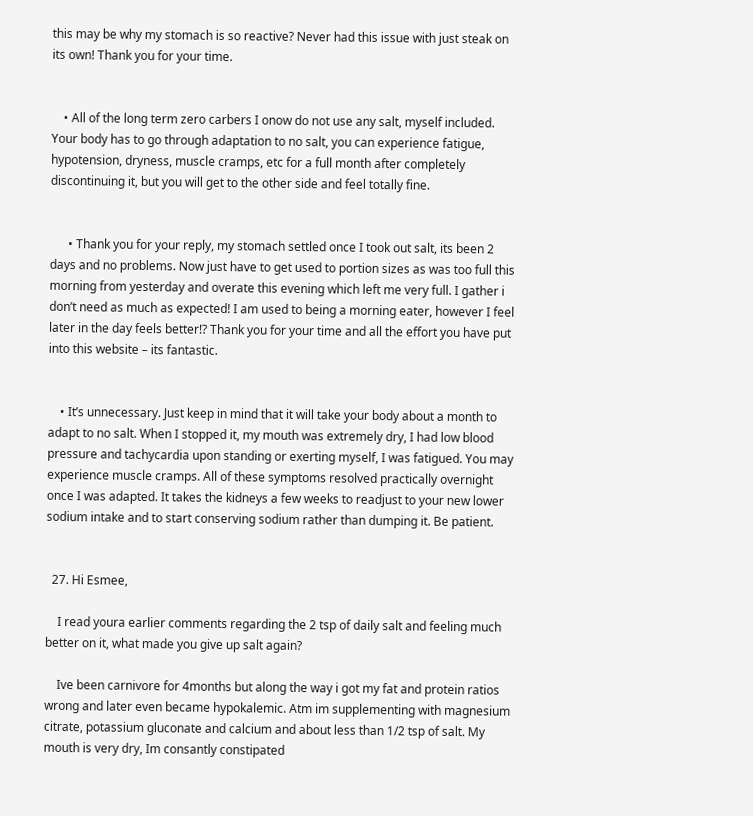this may be why my stomach is so reactive? Never had this issue with just steak on its own! Thank you for your time.


    • All of the long term zero carbers I onow do not use any salt, myself included. Your body has to go through adaptation to no salt, you can experience fatigue, hypotension, dryness, muscle cramps, etc for a full month after completely discontinuing it, but you will get to the other side and feel totally fine.


      • Thank you for your reply, my stomach settled once I took out salt, its been 2 days and no problems. Now just have to get used to portion sizes as was too full this morning from yesterday and overate this evening which left me very full. I gather i don’t need as much as expected! I am used to being a morning eater, however I feel later in the day feels better!? Thank you for your time and all the effort you have put into this website – its fantastic.


    • It’s unnecessary. Just keep in mind that it will take your body about a month to adapt to no salt. When I stopped it, my mouth was extremely dry, I had low blood pressure and tachycardia upon standing or exerting myself, I was fatigued. You may experience muscle cramps. All of these symptoms resolved practically overnight once I was adapted. It takes the kidneys a few weeks to readjust to your new lower sodium intake and to start conserving sodium rather than dumping it. Be patient.


  27. Hi Esmee,

    I read youra earlier comments regarding the 2 tsp of daily salt and feeling much better on it, what made you give up salt again?

    Ive been carnivore for 4months but along the way i got my fat and protein ratios wrong and later even became hypokalemic. Atm im supplementing with magnesium citrate, potassium gluconate and calcium and about less than 1/2 tsp of salt. My mouth is very dry, Im consantly constipated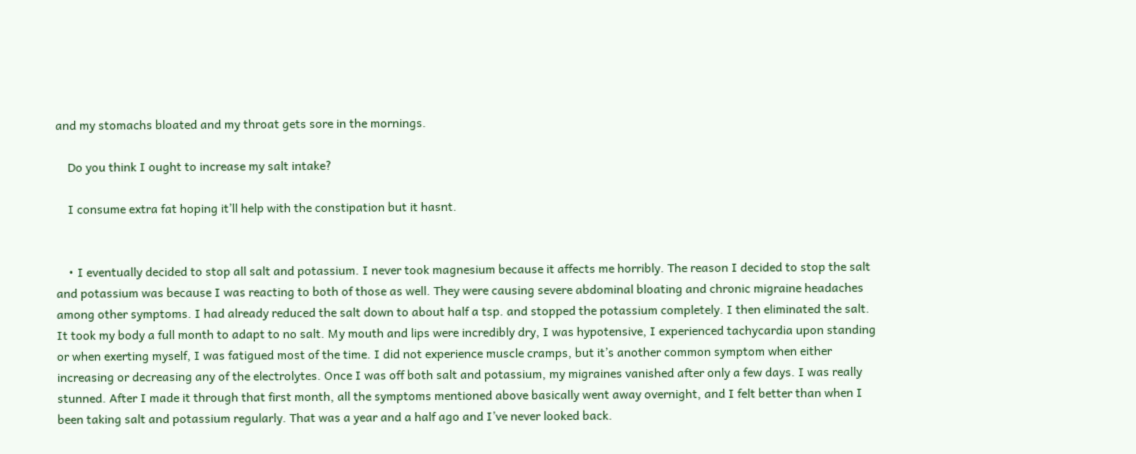and my stomachs bloated and my throat gets sore in the mornings.

    Do you think I ought to increase my salt intake?

    I consume extra fat hoping it’ll help with the constipation but it hasnt.


    • I eventually decided to stop all salt and potassium. I never took magnesium because it affects me horribly. The reason I decided to stop the salt and potassium was because I was reacting to both of those as well. They were causing severe abdominal bloating and chronic migraine headaches among other symptoms. I had already reduced the salt down to about half a tsp. and stopped the potassium completely. I then eliminated the salt. It took my body a full month to adapt to no salt. My mouth and lips were incredibly dry, I was hypotensive, I experienced tachycardia upon standing or when exerting myself, I was fatigued most of the time. I did not experience muscle cramps, but it’s another common symptom when either increasing or decreasing any of the electrolytes. Once I was off both salt and potassium, my migraines vanished after only a few days. I was really stunned. After I made it through that first month, all the symptoms mentioned above basically went away overnight, and I felt better than when I been taking salt and potassium regularly. That was a year and a half ago and I’ve never looked back.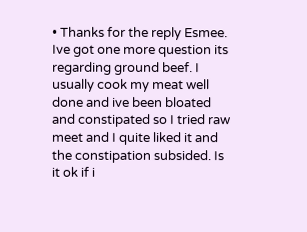• Thanks for the reply Esmee. Ive got one more question its regarding ground beef. I usually cook my meat well done and ive been bloated and constipated so I tried raw meet and I quite liked it and the constipation subsided. Is it ok if i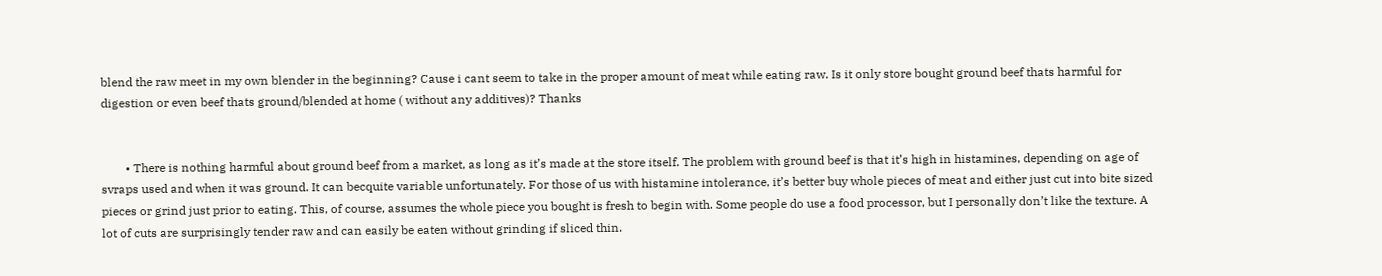blend the raw meet in my own blender in the beginning? Cause i cant seem to take in the proper amount of meat while eating raw. Is it only store bought ground beef thats harmful for digestion or even beef thats ground/blended at home ( without any additives)? Thanks


        • There is nothing harmful about ground beef from a market, as long as it’s made at the store itself. The problem with ground beef is that it’s high in histamines, depending on age of svraps used and when it was ground. It can becquite variable unfortunately. For those of us with histamine intolerance, it’s better buy whole pieces of meat and either just cut into bite sized pieces or grind just prior to eating. This, of course, assumes the whole piece you bought is fresh to begin with. Some people do use a food processor, but I personally don’t like the texture. A lot of cuts are surprisingly tender raw and can easily be eaten without grinding if sliced thin.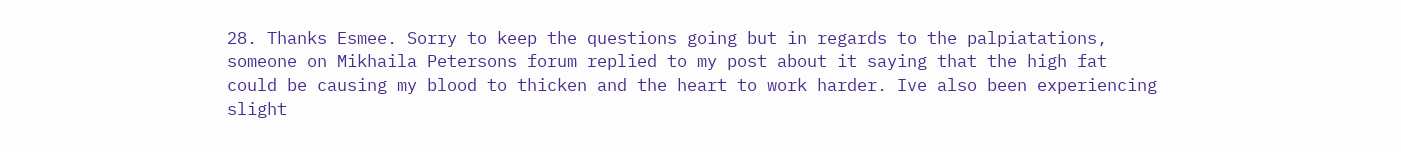28. Thanks Esmee. Sorry to keep the questions going but in regards to the palpiatations, someone on Mikhaila Petersons forum replied to my post about it saying that the high fat could be causing my blood to thicken and the heart to work harder. Ive also been experiencing slight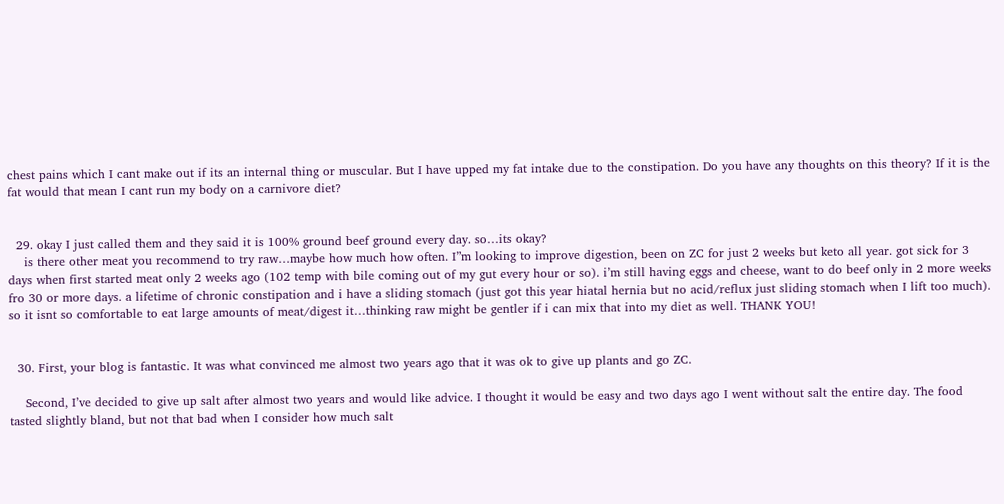chest pains which I cant make out if its an internal thing or muscular. But I have upped my fat intake due to the constipation. Do you have any thoughts on this theory? If it is the fat would that mean I cant run my body on a carnivore diet?


  29. okay I just called them and they said it is 100% ground beef ground every day. so…its okay?
    is there other meat you recommend to try raw…maybe how much how often. I”m looking to improve digestion, been on ZC for just 2 weeks but keto all year. got sick for 3 days when first started meat only 2 weeks ago (102 temp with bile coming out of my gut every hour or so). i’m still having eggs and cheese, want to do beef only in 2 more weeks fro 30 or more days. a lifetime of chronic constipation and i have a sliding stomach (just got this year hiatal hernia but no acid/reflux just sliding stomach when I lift too much). so it isnt so comfortable to eat large amounts of meat/digest it…thinking raw might be gentler if i can mix that into my diet as well. THANK YOU!


  30. First, your blog is fantastic. It was what convinced me almost two years ago that it was ok to give up plants and go ZC.

    Second, I’ve decided to give up salt after almost two years and would like advice. I thought it would be easy and two days ago I went without salt the entire day. The food tasted slightly bland, but not that bad when I consider how much salt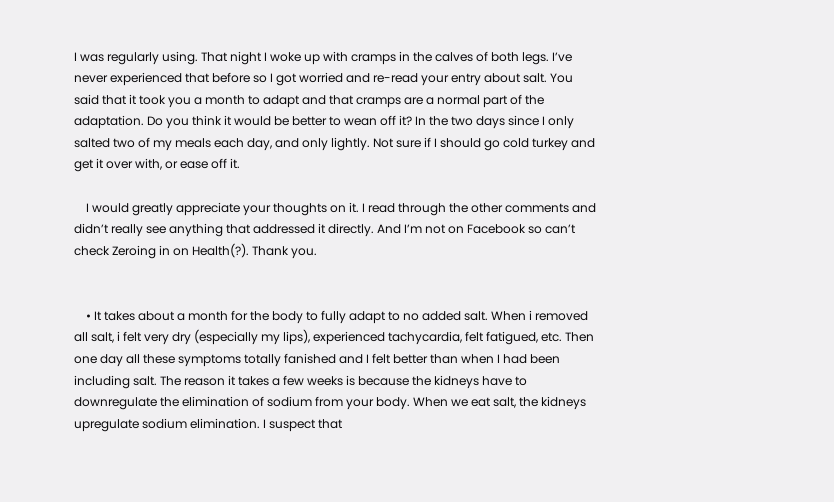I was regularly using. That night I woke up with cramps in the calves of both legs. I’ve never experienced that before so I got worried and re-read your entry about salt. You said that it took you a month to adapt and that cramps are a normal part of the adaptation. Do you think it would be better to wean off it? In the two days since I only salted two of my meals each day, and only lightly. Not sure if I should go cold turkey and get it over with, or ease off it.

    I would greatly appreciate your thoughts on it. I read through the other comments and didn’t really see anything that addressed it directly. And I’m not on Facebook so can’t check Zeroing in on Health(?). Thank you.


    • It takes about a month for the body to fully adapt to no added salt. When i removed all salt, i felt very dry (especially my lips), experienced tachycardia, felt fatigued, etc. Then one day all these symptoms totally fanished and I felt better than when I had been including salt. The reason it takes a few weeks is because the kidneys have to downregulate the elimination of sodium from your body. When we eat salt, the kidneys upregulate sodium elimination. I suspect that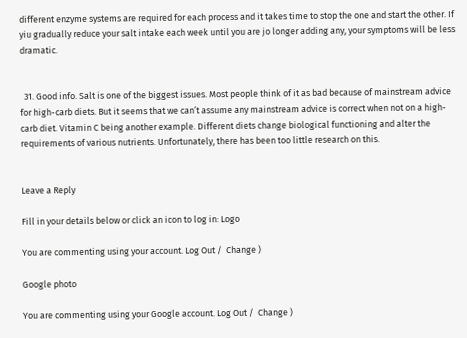different enzyme systems are required for each process and it takes time to stop the one and start the other. If yiu gradually reduce your salt intake each week until you are jo longer adding any, your symptoms will be less dramatic.


  31. Good info. Salt is one of the biggest issues. Most people think of it as bad because of mainstream advice for high-carb diets. But it seems that we can’t assume any mainstream advice is correct when not on a high-carb diet. Vitamin C being another example. Different diets change biological functioning and alter the requirements of various nutrients. Unfortunately, there has been too little research on this.


Leave a Reply

Fill in your details below or click an icon to log in: Logo

You are commenting using your account. Log Out /  Change )

Google photo

You are commenting using your Google account. Log Out /  Change )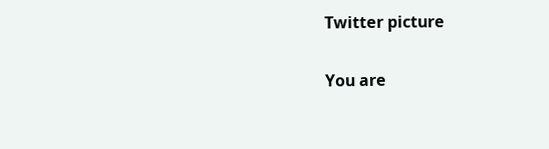Twitter picture

You are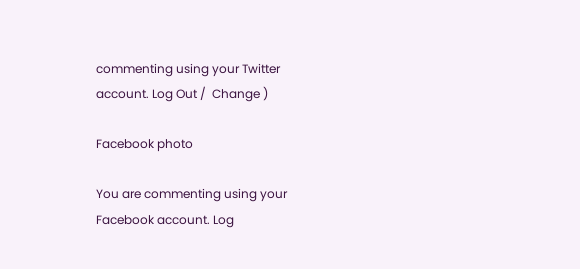commenting using your Twitter account. Log Out /  Change )

Facebook photo

You are commenting using your Facebook account. Log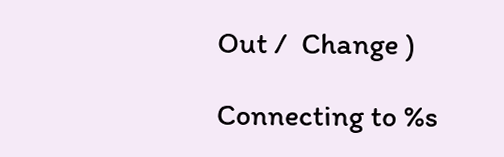Out /  Change )

Connecting to %s